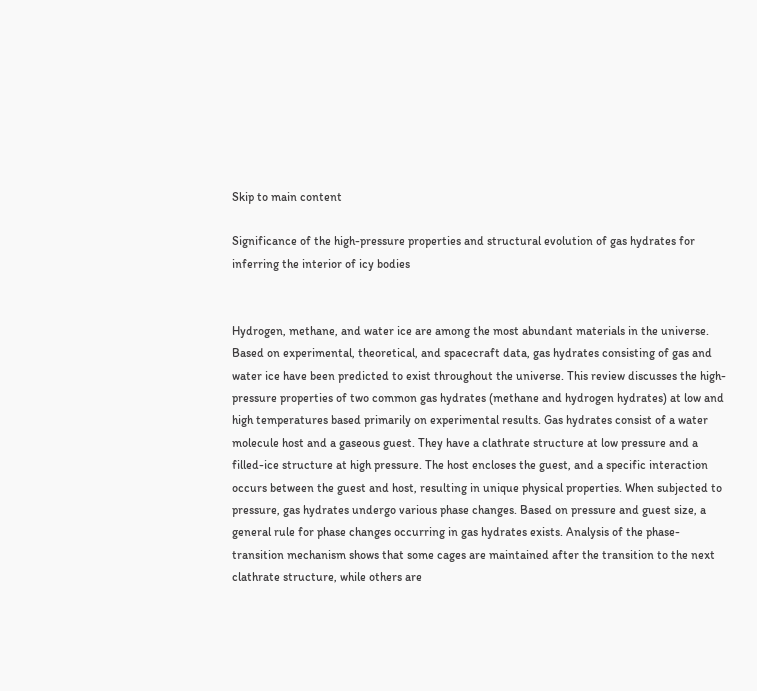Skip to main content

Significance of the high-pressure properties and structural evolution of gas hydrates for inferring the interior of icy bodies


Hydrogen, methane, and water ice are among the most abundant materials in the universe. Based on experimental, theoretical, and spacecraft data, gas hydrates consisting of gas and water ice have been predicted to exist throughout the universe. This review discusses the high-pressure properties of two common gas hydrates (methane and hydrogen hydrates) at low and high temperatures based primarily on experimental results. Gas hydrates consist of a water molecule host and a gaseous guest. They have a clathrate structure at low pressure and a filled-ice structure at high pressure. The host encloses the guest, and a specific interaction occurs between the guest and host, resulting in unique physical properties. When subjected to pressure, gas hydrates undergo various phase changes. Based on pressure and guest size, a general rule for phase changes occurring in gas hydrates exists. Analysis of the phase-transition mechanism shows that some cages are maintained after the transition to the next clathrate structure, while others are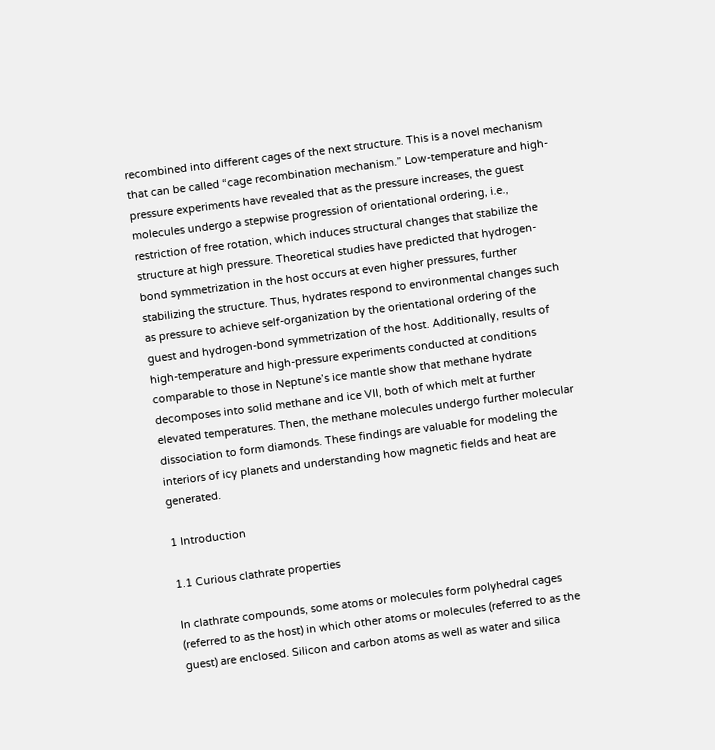recombined into different cages of the next structure. This is a novel mechanism that can be called “cage recombination mechanism.” Low-temperature and high-pressure experiments have revealed that as the pressure increases, the guest molecules undergo a stepwise progression of orientational ordering, i.e., restriction of free rotation, which induces structural changes that stabilize the structure at high pressure. Theoretical studies have predicted that hydrogen-bond symmetrization in the host occurs at even higher pressures, further stabilizing the structure. Thus, hydrates respond to environmental changes such as pressure to achieve self-organization by the orientational ordering of the guest and hydrogen-bond symmetrization of the host. Additionally, results of high-temperature and high-pressure experiments conducted at conditions comparable to those in Neptune’s ice mantle show that methane hydrate decomposes into solid methane and ice VII, both of which melt at further elevated temperatures. Then, the methane molecules undergo further molecular dissociation to form diamonds. These findings are valuable for modeling the interiors of icy planets and understanding how magnetic fields and heat are generated.

1 Introduction

1.1 Curious clathrate properties

In clathrate compounds, some atoms or molecules form polyhedral cages (referred to as the host) in which other atoms or molecules (referred to as the guest) are enclosed. Silicon and carbon atoms as well as water and silica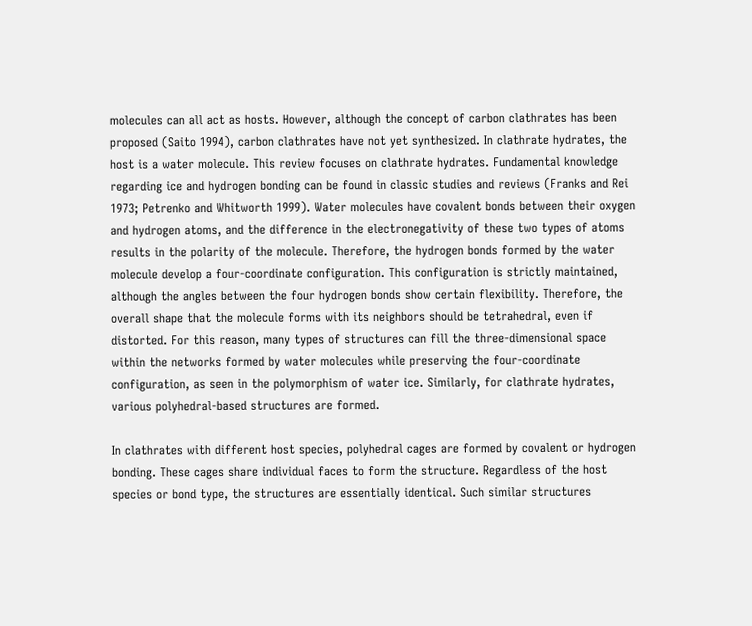molecules can all act as hosts. However, although the concept of carbon clathrates has been proposed (Saito 1994), carbon clathrates have not yet synthesized. In clathrate hydrates, the host is a water molecule. This review focuses on clathrate hydrates. Fundamental knowledge regarding ice and hydrogen bonding can be found in classic studies and reviews (Franks and Rei 1973; Petrenko and Whitworth 1999). Water molecules have covalent bonds between their oxygen and hydrogen atoms, and the difference in the electronegativity of these two types of atoms results in the polarity of the molecule. Therefore, the hydrogen bonds formed by the water molecule develop a four-coordinate configuration. This configuration is strictly maintained, although the angles between the four hydrogen bonds show certain flexibility. Therefore, the overall shape that the molecule forms with its neighbors should be tetrahedral, even if distorted. For this reason, many types of structures can fill the three-dimensional space within the networks formed by water molecules while preserving the four-coordinate configuration, as seen in the polymorphism of water ice. Similarly, for clathrate hydrates, various polyhedral-based structures are formed.

In clathrates with different host species, polyhedral cages are formed by covalent or hydrogen bonding. These cages share individual faces to form the structure. Regardless of the host species or bond type, the structures are essentially identical. Such similar structures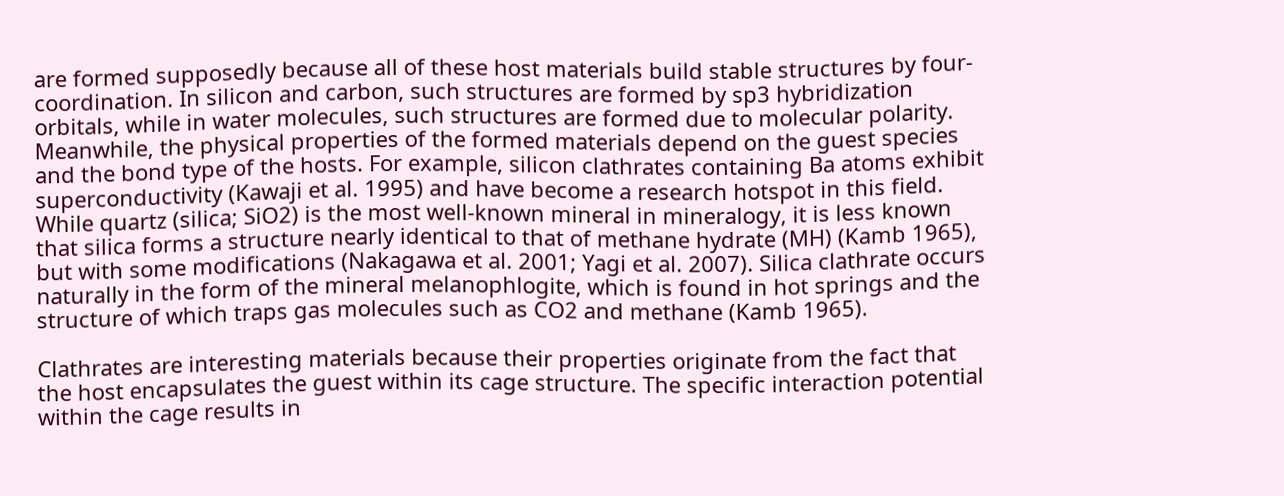are formed supposedly because all of these host materials build stable structures by four-coordination. In silicon and carbon, such structures are formed by sp3 hybridization orbitals, while in water molecules, such structures are formed due to molecular polarity. Meanwhile, the physical properties of the formed materials depend on the guest species and the bond type of the hosts. For example, silicon clathrates containing Ba atoms exhibit superconductivity (Kawaji et al. 1995) and have become a research hotspot in this field. While quartz (silica; SiO2) is the most well-known mineral in mineralogy, it is less known that silica forms a structure nearly identical to that of methane hydrate (MH) (Kamb 1965), but with some modifications (Nakagawa et al. 2001; Yagi et al. 2007). Silica clathrate occurs naturally in the form of the mineral melanophlogite, which is found in hot springs and the structure of which traps gas molecules such as CO2 and methane (Kamb 1965).

Clathrates are interesting materials because their properties originate from the fact that the host encapsulates the guest within its cage structure. The specific interaction potential within the cage results in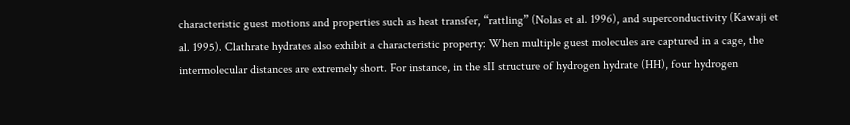characteristic guest motions and properties such as heat transfer, “rattling” (Nolas et al. 1996), and superconductivity (Kawaji et al. 1995). Clathrate hydrates also exhibit a characteristic property: When multiple guest molecules are captured in a cage, the intermolecular distances are extremely short. For instance, in the sII structure of hydrogen hydrate (HH), four hydrogen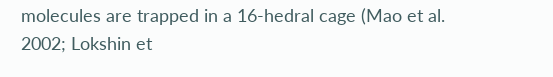molecules are trapped in a 16-hedral cage (Mao et al. 2002; Lokshin et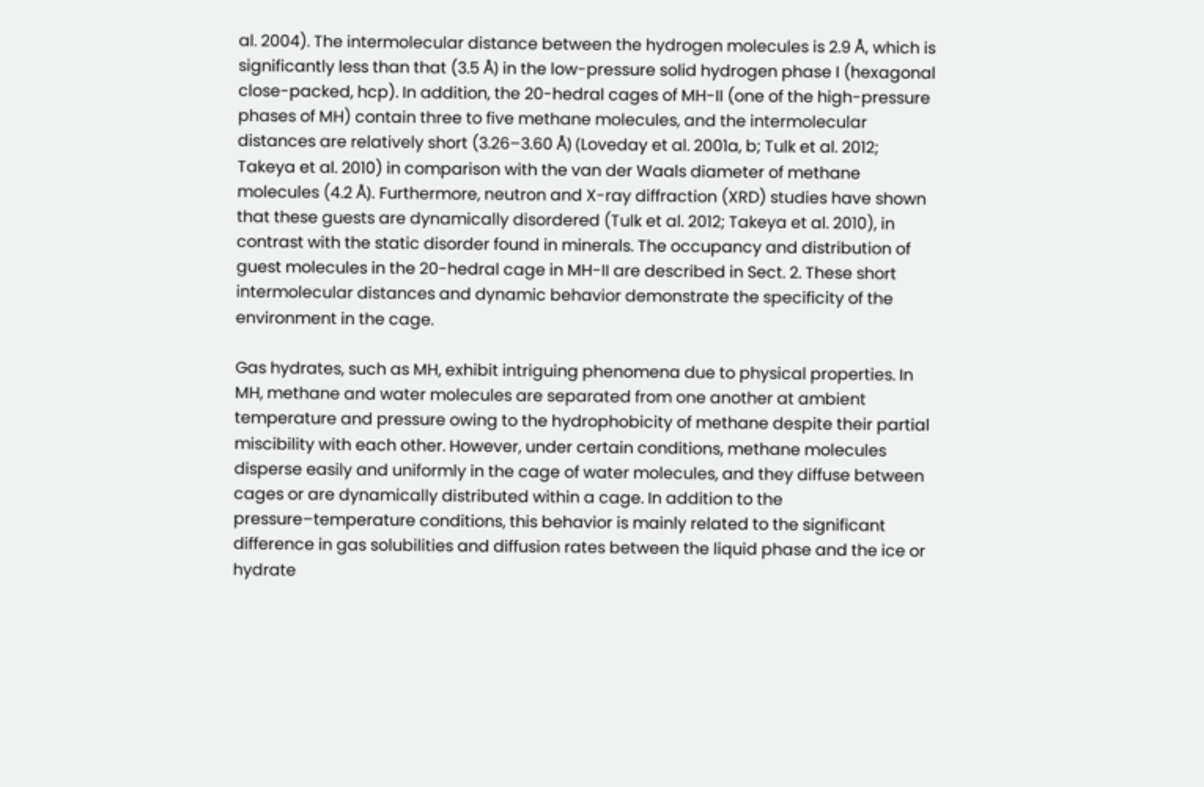al. 2004). The intermolecular distance between the hydrogen molecules is 2.9 Å, which is significantly less than that (3.5 Å) in the low-pressure solid hydrogen phase I (hexagonal close-packed, hcp). In addition, the 20-hedral cages of MH-II (one of the high-pressure phases of MH) contain three to five methane molecules, and the intermolecular distances are relatively short (3.26–3.60 Å) (Loveday et al. 2001a, b; Tulk et al. 2012; Takeya et al. 2010) in comparison with the van der Waals diameter of methane molecules (4.2 Å). Furthermore, neutron and X-ray diffraction (XRD) studies have shown that these guests are dynamically disordered (Tulk et al. 2012; Takeya et al. 2010), in contrast with the static disorder found in minerals. The occupancy and distribution of guest molecules in the 20-hedral cage in MH-II are described in Sect. 2. These short intermolecular distances and dynamic behavior demonstrate the specificity of the environment in the cage.

Gas hydrates, such as MH, exhibit intriguing phenomena due to physical properties. In MH, methane and water molecules are separated from one another at ambient temperature and pressure owing to the hydrophobicity of methane despite their partial miscibility with each other. However, under certain conditions, methane molecules disperse easily and uniformly in the cage of water molecules, and they diffuse between cages or are dynamically distributed within a cage. In addition to the pressure–temperature conditions, this behavior is mainly related to the significant difference in gas solubilities and diffusion rates between the liquid phase and the ice or hydrate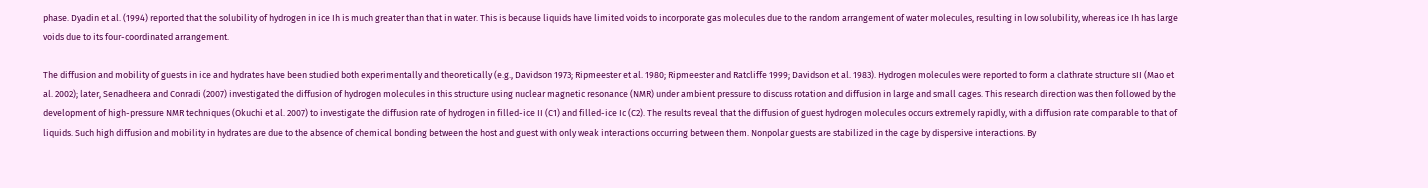phase. Dyadin et al. (1994) reported that the solubility of hydrogen in ice Ih is much greater than that in water. This is because liquids have limited voids to incorporate gas molecules due to the random arrangement of water molecules, resulting in low solubility, whereas ice Ih has large voids due to its four-coordinated arrangement.

The diffusion and mobility of guests in ice and hydrates have been studied both experimentally and theoretically (e.g., Davidson 1973; Ripmeester et al. 1980; Ripmeester and Ratcliffe 1999; Davidson et al. 1983). Hydrogen molecules were reported to form a clathrate structure sII (Mao et al. 2002); later, Senadheera and Conradi (2007) investigated the diffusion of hydrogen molecules in this structure using nuclear magnetic resonance (NMR) under ambient pressure to discuss rotation and diffusion in large and small cages. This research direction was then followed by the development of high-pressure NMR techniques (Okuchi et al. 2007) to investigate the diffusion rate of hydrogen in filled-ice II (C1) and filled-ice Ic (C2). The results reveal that the diffusion of guest hydrogen molecules occurs extremely rapidly, with a diffusion rate comparable to that of liquids. Such high diffusion and mobility in hydrates are due to the absence of chemical bonding between the host and guest with only weak interactions occurring between them. Nonpolar guests are stabilized in the cage by dispersive interactions. By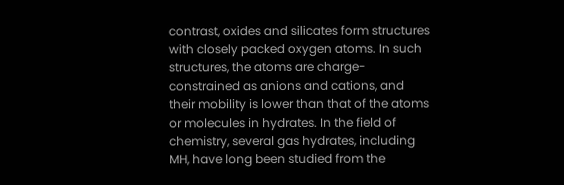contrast, oxides and silicates form structures with closely packed oxygen atoms. In such structures, the atoms are charge-constrained as anions and cations, and their mobility is lower than that of the atoms or molecules in hydrates. In the field of chemistry, several gas hydrates, including MH, have long been studied from the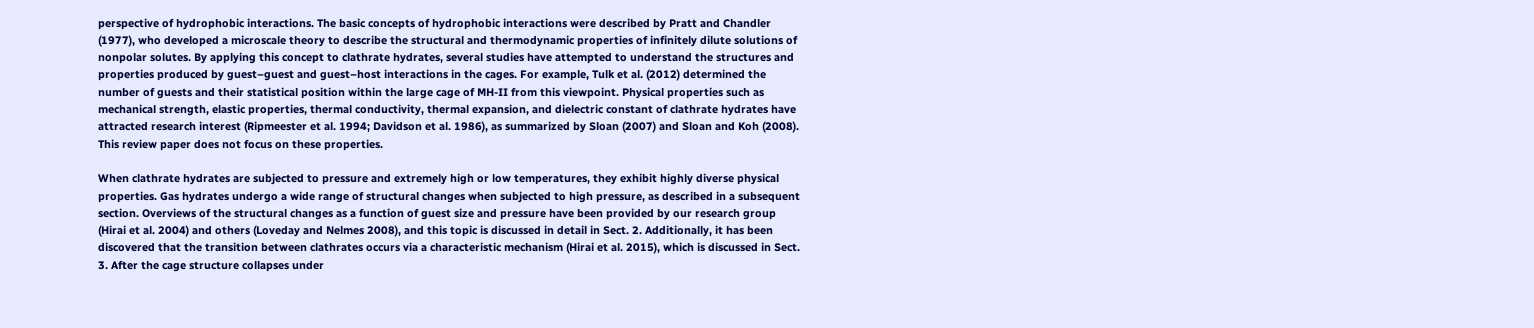perspective of hydrophobic interactions. The basic concepts of hydrophobic interactions were described by Pratt and Chandler (1977), who developed a microscale theory to describe the structural and thermodynamic properties of infinitely dilute solutions of nonpolar solutes. By applying this concept to clathrate hydrates, several studies have attempted to understand the structures and properties produced by guest–guest and guest–host interactions in the cages. For example, Tulk et al. (2012) determined the number of guests and their statistical position within the large cage of MH-II from this viewpoint. Physical properties such as mechanical strength, elastic properties, thermal conductivity, thermal expansion, and dielectric constant of clathrate hydrates have attracted research interest (Ripmeester et al. 1994; Davidson et al. 1986), as summarized by Sloan (2007) and Sloan and Koh (2008). This review paper does not focus on these properties.

When clathrate hydrates are subjected to pressure and extremely high or low temperatures, they exhibit highly diverse physical properties. Gas hydrates undergo a wide range of structural changes when subjected to high pressure, as described in a subsequent section. Overviews of the structural changes as a function of guest size and pressure have been provided by our research group (Hirai et al. 2004) and others (Loveday and Nelmes 2008), and this topic is discussed in detail in Sect. 2. Additionally, it has been discovered that the transition between clathrates occurs via a characteristic mechanism (Hirai et al. 2015), which is discussed in Sect. 3. After the cage structure collapses under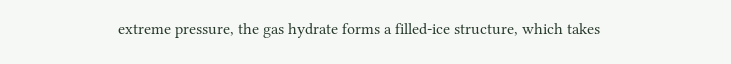extreme pressure, the gas hydrate forms a filled-ice structure, which takes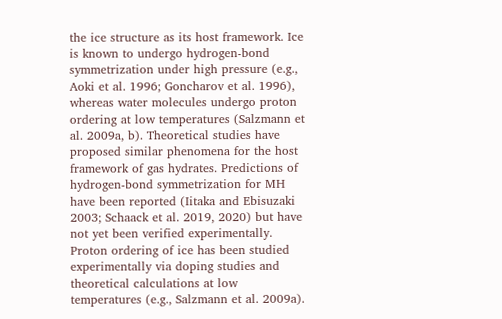the ice structure as its host framework. Ice is known to undergo hydrogen-bond symmetrization under high pressure (e.g., Aoki et al. 1996; Goncharov et al. 1996), whereas water molecules undergo proton ordering at low temperatures (Salzmann et al. 2009a, b). Theoretical studies have proposed similar phenomena for the host framework of gas hydrates. Predictions of hydrogen-bond symmetrization for MH have been reported (Iitaka and Ebisuzaki 2003; Schaack et al. 2019, 2020) but have not yet been verified experimentally. Proton ordering of ice has been studied experimentally via doping studies and theoretical calculations at low temperatures (e.g., Salzmann et al. 2009a).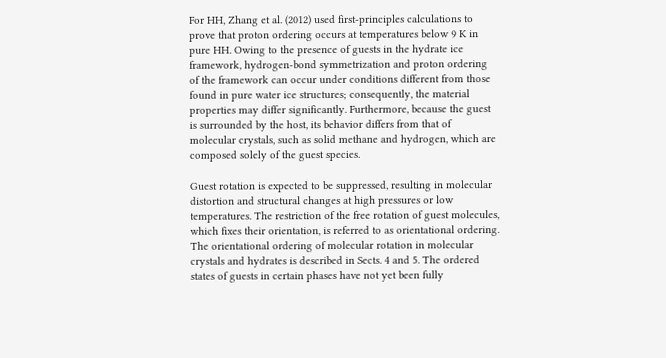For HH, Zhang et al. (2012) used first-principles calculations to prove that proton ordering occurs at temperatures below 9 K in pure HH. Owing to the presence of guests in the hydrate ice framework, hydrogen-bond symmetrization and proton ordering of the framework can occur under conditions different from those found in pure water ice structures; consequently, the material properties may differ significantly. Furthermore, because the guest is surrounded by the host, its behavior differs from that of molecular crystals, such as solid methane and hydrogen, which are composed solely of the guest species.

Guest rotation is expected to be suppressed, resulting in molecular distortion and structural changes at high pressures or low temperatures. The restriction of the free rotation of guest molecules, which fixes their orientation, is referred to as orientational ordering. The orientational ordering of molecular rotation in molecular crystals and hydrates is described in Sects. 4 and 5. The ordered states of guests in certain phases have not yet been fully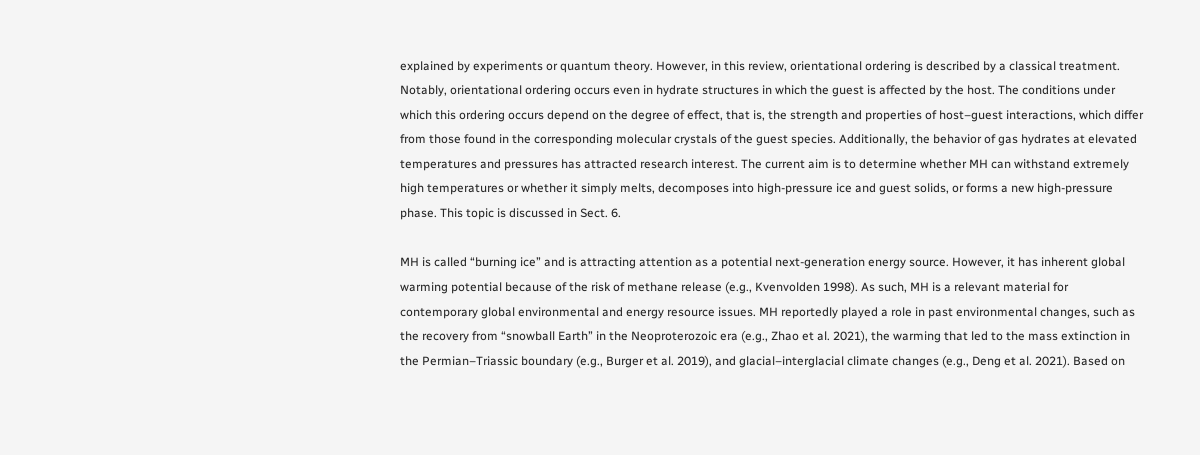explained by experiments or quantum theory. However, in this review, orientational ordering is described by a classical treatment. Notably, orientational ordering occurs even in hydrate structures in which the guest is affected by the host. The conditions under which this ordering occurs depend on the degree of effect, that is, the strength and properties of host–guest interactions, which differ from those found in the corresponding molecular crystals of the guest species. Additionally, the behavior of gas hydrates at elevated temperatures and pressures has attracted research interest. The current aim is to determine whether MH can withstand extremely high temperatures or whether it simply melts, decomposes into high-pressure ice and guest solids, or forms a new high-pressure phase. This topic is discussed in Sect. 6.

MH is called “burning ice” and is attracting attention as a potential next-generation energy source. However, it has inherent global warming potential because of the risk of methane release (e.g., Kvenvolden 1998). As such, MH is a relevant material for contemporary global environmental and energy resource issues. MH reportedly played a role in past environmental changes, such as the recovery from “snowball Earth” in the Neoproterozoic era (e.g., Zhao et al. 2021), the warming that led to the mass extinction in the Permian–Triassic boundary (e.g., Burger et al. 2019), and glacial–interglacial climate changes (e.g., Deng et al. 2021). Based on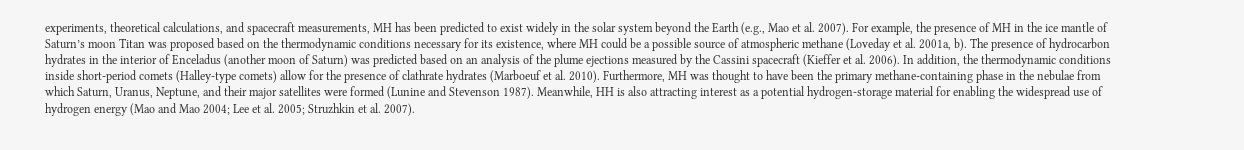experiments, theoretical calculations, and spacecraft measurements, MH has been predicted to exist widely in the solar system beyond the Earth (e.g., Mao et al. 2007). For example, the presence of MH in the ice mantle of Saturn’s moon Titan was proposed based on the thermodynamic conditions necessary for its existence, where MH could be a possible source of atmospheric methane (Loveday et al. 2001a, b). The presence of hydrocarbon hydrates in the interior of Enceladus (another moon of Saturn) was predicted based on an analysis of the plume ejections measured by the Cassini spacecraft (Kieffer et al. 2006). In addition, the thermodynamic conditions inside short-period comets (Halley-type comets) allow for the presence of clathrate hydrates (Marboeuf et al. 2010). Furthermore, MH was thought to have been the primary methane-containing phase in the nebulae from which Saturn, Uranus, Neptune, and their major satellites were formed (Lunine and Stevenson 1987). Meanwhile, HH is also attracting interest as a potential hydrogen-storage material for enabling the widespread use of hydrogen energy (Mao and Mao 2004; Lee et al. 2005; Struzhkin et al. 2007).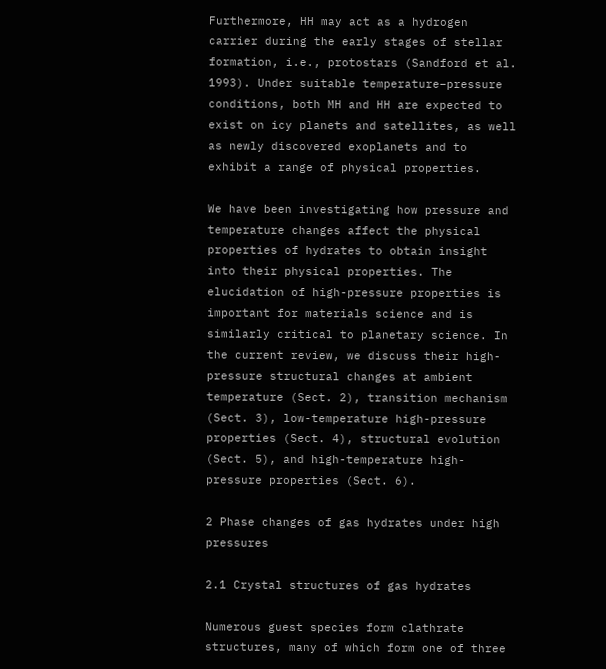Furthermore, HH may act as a hydrogen carrier during the early stages of stellar formation, i.e., protostars (Sandford et al. 1993). Under suitable temperature–pressure conditions, both MH and HH are expected to exist on icy planets and satellites, as well as newly discovered exoplanets and to exhibit a range of physical properties.

We have been investigating how pressure and temperature changes affect the physical properties of hydrates to obtain insight into their physical properties. The elucidation of high-pressure properties is important for materials science and is similarly critical to planetary science. In the current review, we discuss their high-pressure structural changes at ambient temperature (Sect. 2), transition mechanism (Sect. 3), low-temperature high-pressure properties (Sect. 4), structural evolution (Sect. 5), and high-temperature high-pressure properties (Sect. 6).

2 Phase changes of gas hydrates under high pressures

2.1 Crystal structures of gas hydrates

Numerous guest species form clathrate structures, many of which form one of three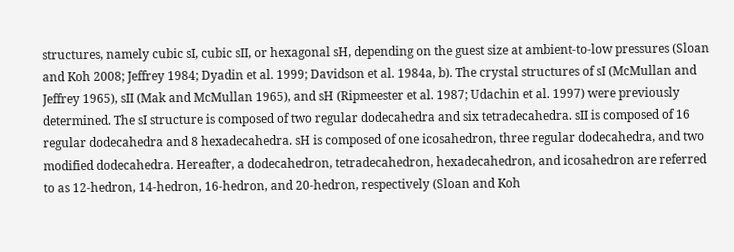structures, namely cubic sI, cubic sII, or hexagonal sH, depending on the guest size at ambient-to-low pressures (Sloan and Koh 2008; Jeffrey 1984; Dyadin et al. 1999; Davidson et al. 1984a, b). The crystal structures of sI (McMullan and Jeffrey 1965), sII (Mak and McMullan 1965), and sH (Ripmeester et al. 1987; Udachin et al. 1997) were previously determined. The sI structure is composed of two regular dodecahedra and six tetradecahedra. sII is composed of 16 regular dodecahedra and 8 hexadecahedra. sH is composed of one icosahedron, three regular dodecahedra, and two modified dodecahedra. Hereafter, a dodecahedron, tetradecahedron, hexadecahedron, and icosahedron are referred to as 12-hedron, 14-hedron, 16-hedron, and 20-hedron, respectively (Sloan and Koh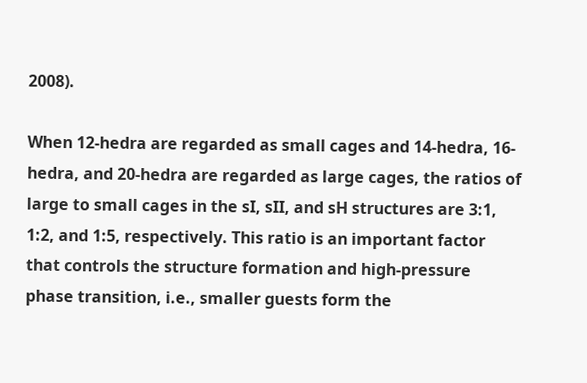2008).

When 12-hedra are regarded as small cages and 14-hedra, 16-hedra, and 20-hedra are regarded as large cages, the ratios of large to small cages in the sI, sII, and sH structures are 3:1, 1:2, and 1:5, respectively. This ratio is an important factor that controls the structure formation and high-pressure phase transition, i.e., smaller guests form the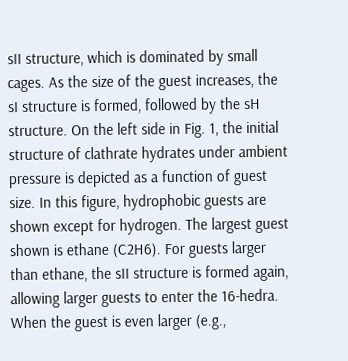sII structure, which is dominated by small cages. As the size of the guest increases, the sI structure is formed, followed by the sH structure. On the left side in Fig. 1, the initial structure of clathrate hydrates under ambient pressure is depicted as a function of guest size. In this figure, hydrophobic guests are shown except for hydrogen. The largest guest shown is ethane (C2H6). For guests larger than ethane, the sII structure is formed again, allowing larger guests to enter the 16-hedra. When the guest is even larger (e.g.,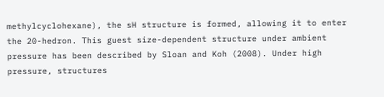methylcyclohexane), the sH structure is formed, allowing it to enter the 20-hedron. This guest size-dependent structure under ambient pressure has been described by Sloan and Koh (2008). Under high pressure, structures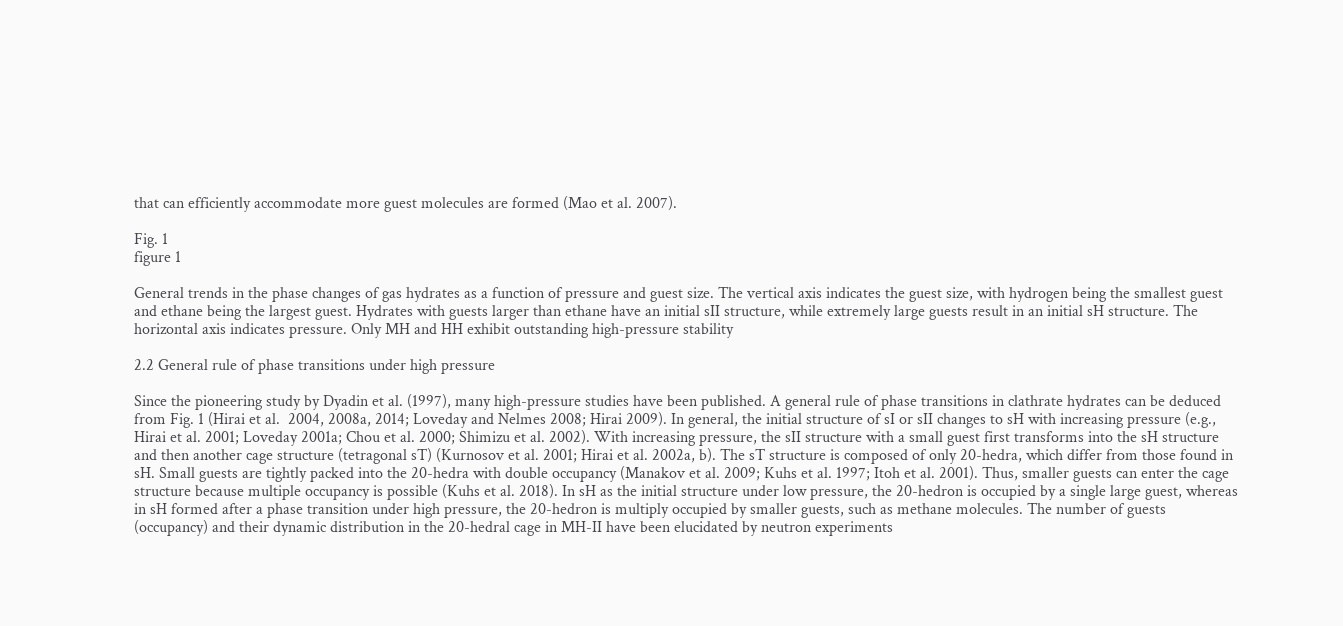that can efficiently accommodate more guest molecules are formed (Mao et al. 2007).

Fig. 1
figure 1

General trends in the phase changes of gas hydrates as a function of pressure and guest size. The vertical axis indicates the guest size, with hydrogen being the smallest guest and ethane being the largest guest. Hydrates with guests larger than ethane have an initial sII structure, while extremely large guests result in an initial sH structure. The horizontal axis indicates pressure. Only MH and HH exhibit outstanding high-pressure stability

2.2 General rule of phase transitions under high pressure

Since the pioneering study by Dyadin et al. (1997), many high-pressure studies have been published. A general rule of phase transitions in clathrate hydrates can be deduced from Fig. 1 (Hirai et al.  2004, 2008a, 2014; Loveday and Nelmes 2008; Hirai 2009). In general, the initial structure of sI or sII changes to sH with increasing pressure (e.g., Hirai et al. 2001; Loveday 2001a; Chou et al. 2000; Shimizu et al. 2002). With increasing pressure, the sII structure with a small guest first transforms into the sH structure and then another cage structure (tetragonal sT) (Kurnosov et al. 2001; Hirai et al. 2002a, b). The sT structure is composed of only 20-hedra, which differ from those found in sH. Small guests are tightly packed into the 20-hedra with double occupancy (Manakov et al. 2009; Kuhs et al. 1997; Itoh et al. 2001). Thus, smaller guests can enter the cage structure because multiple occupancy is possible (Kuhs et al. 2018). In sH as the initial structure under low pressure, the 20-hedron is occupied by a single large guest, whereas in sH formed after a phase transition under high pressure, the 20-hedron is multiply occupied by smaller guests, such as methane molecules. The number of guests (occupancy) and their dynamic distribution in the 20-hedral cage in MH-II have been elucidated by neutron experiments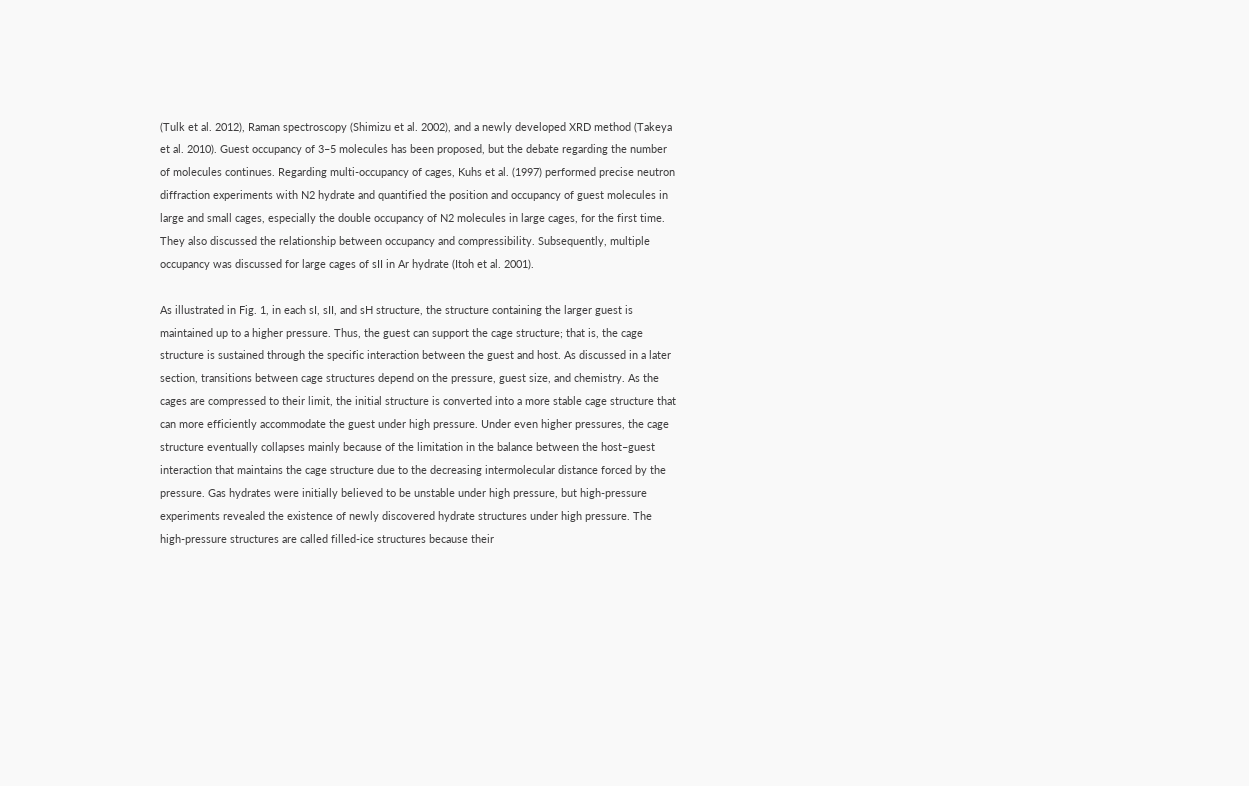(Tulk et al. 2012), Raman spectroscopy (Shimizu et al. 2002), and a newly developed XRD method (Takeya et al. 2010). Guest occupancy of 3–5 molecules has been proposed, but the debate regarding the number of molecules continues. Regarding multi-occupancy of cages, Kuhs et al. (1997) performed precise neutron diffraction experiments with N2 hydrate and quantified the position and occupancy of guest molecules in large and small cages, especially the double occupancy of N2 molecules in large cages, for the first time. They also discussed the relationship between occupancy and compressibility. Subsequently, multiple occupancy was discussed for large cages of sII in Ar hydrate (Itoh et al. 2001).

As illustrated in Fig. 1, in each sI, sII, and sH structure, the structure containing the larger guest is maintained up to a higher pressure. Thus, the guest can support the cage structure; that is, the cage structure is sustained through the specific interaction between the guest and host. As discussed in a later section, transitions between cage structures depend on the pressure, guest size, and chemistry. As the cages are compressed to their limit, the initial structure is converted into a more stable cage structure that can more efficiently accommodate the guest under high pressure. Under even higher pressures, the cage structure eventually collapses mainly because of the limitation in the balance between the host–guest interaction that maintains the cage structure due to the decreasing intermolecular distance forced by the pressure. Gas hydrates were initially believed to be unstable under high pressure, but high-pressure experiments revealed the existence of newly discovered hydrate structures under high pressure. The high-pressure structures are called filled-ice structures because their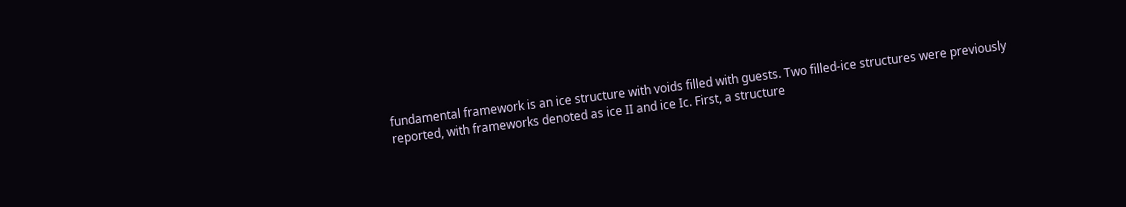fundamental framework is an ice structure with voids filled with guests. Two filled-ice structures were previously reported, with frameworks denoted as ice II and ice Ic. First, a structure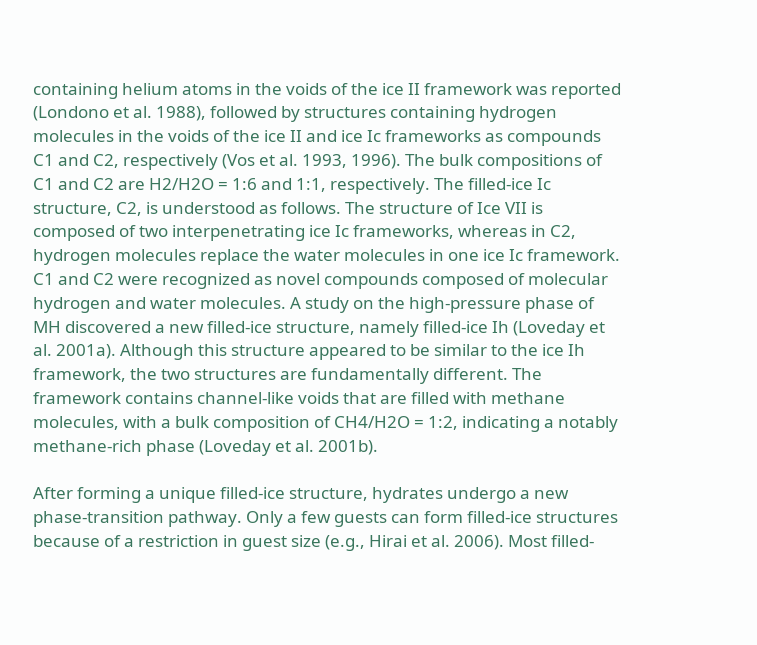containing helium atoms in the voids of the ice II framework was reported (Londono et al. 1988), followed by structures containing hydrogen molecules in the voids of the ice II and ice Ic frameworks as compounds C1 and C2, respectively (Vos et al. 1993, 1996). The bulk compositions of C1 and C2 are H2/H2O = 1:6 and 1:1, respectively. The filled-ice Ic structure, C2, is understood as follows. The structure of Ice VII is composed of two interpenetrating ice Ic frameworks, whereas in C2, hydrogen molecules replace the water molecules in one ice Ic framework. C1 and C2 were recognized as novel compounds composed of molecular hydrogen and water molecules. A study on the high-pressure phase of MH discovered a new filled-ice structure, namely filled-ice Ih (Loveday et al. 2001a). Although this structure appeared to be similar to the ice Ih framework, the two structures are fundamentally different. The framework contains channel-like voids that are filled with methane molecules, with a bulk composition of CH4/H2O = 1:2, indicating a notably methane-rich phase (Loveday et al. 2001b).

After forming a unique filled-ice structure, hydrates undergo a new phase-transition pathway. Only a few guests can form filled-ice structures because of a restriction in guest size (e.g., Hirai et al. 2006). Most filled-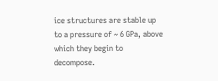ice structures are stable up to a pressure of ~ 6 GPa, above which they begin to decompose.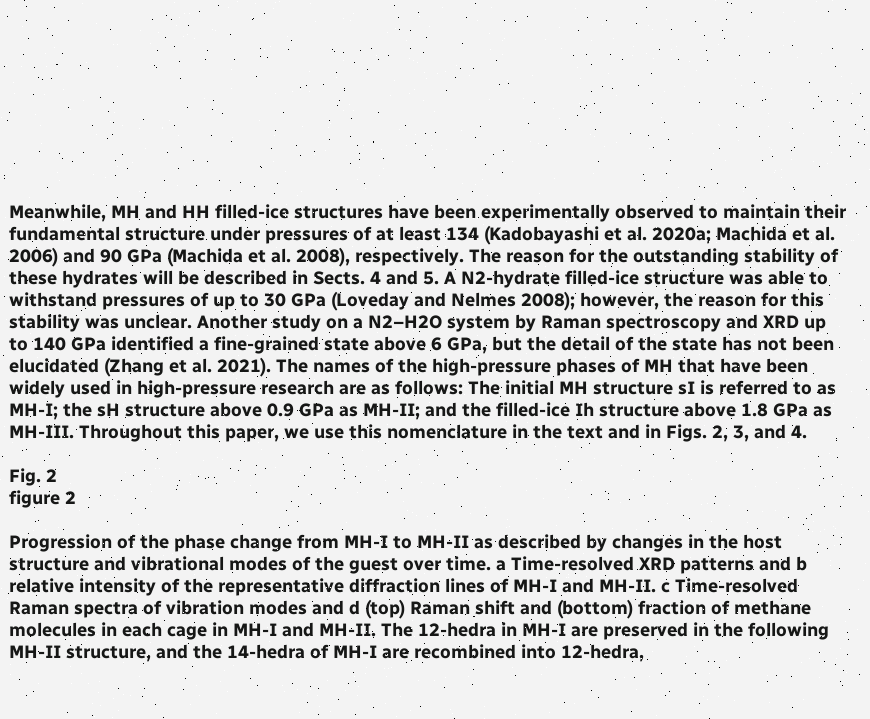Meanwhile, MH and HH filled-ice structures have been experimentally observed to maintain their fundamental structure under pressures of at least 134 (Kadobayashi et al. 2020a; Machida et al. 2006) and 90 GPa (Machida et al. 2008), respectively. The reason for the outstanding stability of these hydrates will be described in Sects. 4 and 5. A N2-hydrate filled-ice structure was able to withstand pressures of up to 30 GPa (Loveday and Nelmes 2008); however, the reason for this stability was unclear. Another study on a N2–H2O system by Raman spectroscopy and XRD up to 140 GPa identified a fine-grained state above 6 GPa, but the detail of the state has not been elucidated (Zhang et al. 2021). The names of the high-pressure phases of MH that have been widely used in high-pressure research are as follows: The initial MH structure sI is referred to as MH-I; the sH structure above 0.9 GPa as MH-II; and the filled-ice Ih structure above 1.8 GPa as MH-III. Throughout this paper, we use this nomenclature in the text and in Figs. 2, 3, and 4.

Fig. 2
figure 2

Progression of the phase change from MH-I to MH-II as described by changes in the host structure and vibrational modes of the guest over time. a Time-resolved XRD patterns and b relative intensity of the representative diffraction lines of MH-I and MH-II. c Time-resolved Raman spectra of vibration modes and d (top) Raman shift and (bottom) fraction of methane molecules in each cage in MH-I and MH-II. The 12-hedra in MH-I are preserved in the following MH-II structure, and the 14-hedra of MH-I are recombined into 12-hedra,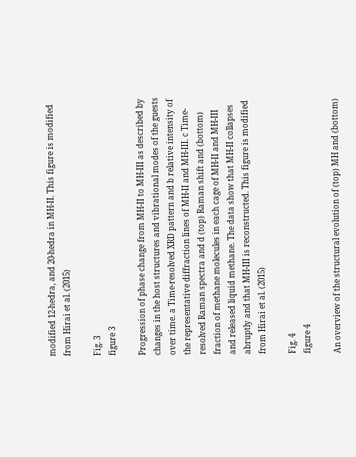modified 12-hedra, and 20-hedra in MH-II. This figure is modified from Hirai et al. (2015)

Fig. 3
figure 3

Progression of phase change from MH-II to MH-III as described by changes in the host structures and vibrational modes of the guests over time. a Time-resolved XRD pattern and b relative intensity of the representative diffraction lines of MH-II and MH-III. c Time-resolved Raman spectra and d (top) Raman shift and (bottom) fraction of methane molecules in each cage of MH-II and MH-III and released liquid methane. The data show that MH-II collapses abruptly and that MH-III is reconstructed. This figure is modified from Hirai et al. (2015)

Fig. 4
figure 4

An overview of the structural evolution of (top) MH and (bottom)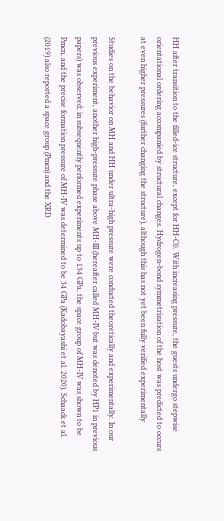HH after transition to the filled-ice structure, except for HH-C0. With increasing pressure, the guests undergo stepwise orientational ordering accompanied by structural changes. Hydrogen-bond symmetrization of the host was predicted to occurs at even higher pressures (further changing the structure), although this has not yet been fully verified experimentally

Studies on the behavior on MH and HH under ultra-high pressure were conducted theoretically and experimentally. In our previous experiment, another high-pressure phase above MH-III (hereafter called MH-IV but was denoted by HP1 in previous papers) was observed; in subsequently performed experiments up to 134 GPa, the space group of MH-IV was shown to be Pmcn, and the precise formation pressure of MH-IV was determined to be 34 GPa (Kadobayashi et al. 2020). Schaack et al. (2019) also reported a space group (Pmcn) and the XRD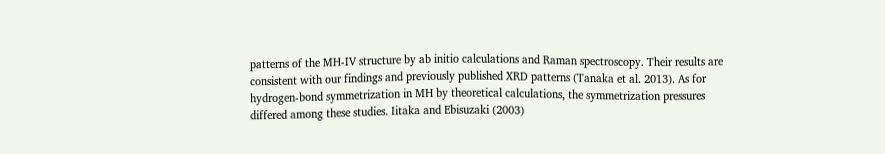patterns of the MH-IV structure by ab initio calculations and Raman spectroscopy. Their results are consistent with our findings and previously published XRD patterns (Tanaka et al. 2013). As for hydrogen-bond symmetrization in MH by theoretical calculations, the symmetrization pressures differed among these studies. Iitaka and Ebisuzaki (2003)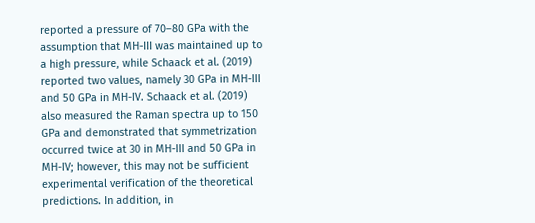reported a pressure of 70–80 GPa with the assumption that MH-III was maintained up to a high pressure, while Schaack et al. (2019) reported two values, namely 30 GPa in MH-III and 50 GPa in MH-IV. Schaack et al. (2019) also measured the Raman spectra up to 150 GPa and demonstrated that symmetrization occurred twice at 30 in MH-III and 50 GPa in MH-IV; however, this may not be sufficient experimental verification of the theoretical predictions. In addition, in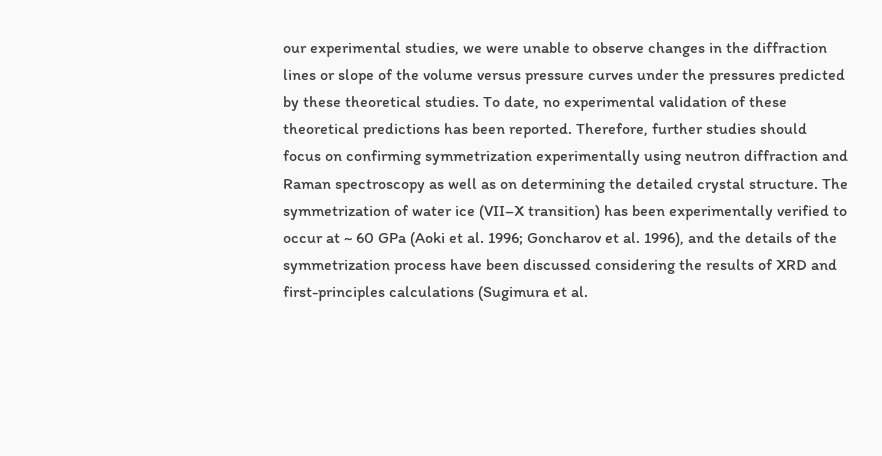our experimental studies, we were unable to observe changes in the diffraction lines or slope of the volume versus pressure curves under the pressures predicted by these theoretical studies. To date, no experimental validation of these theoretical predictions has been reported. Therefore, further studies should focus on confirming symmetrization experimentally using neutron diffraction and Raman spectroscopy as well as on determining the detailed crystal structure. The symmetrization of water ice (VII–X transition) has been experimentally verified to occur at ~ 60 GPa (Aoki et al. 1996; Goncharov et al. 1996), and the details of the symmetrization process have been discussed considering the results of XRD and first-principles calculations (Sugimura et al.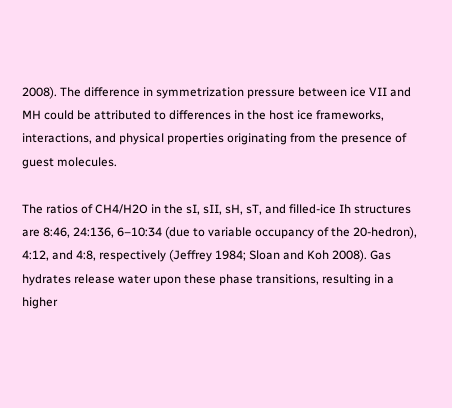2008). The difference in symmetrization pressure between ice VII and MH could be attributed to differences in the host ice frameworks, interactions, and physical properties originating from the presence of guest molecules.

The ratios of CH4/H2O in the sI, sII, sH, sT, and filled-ice Ih structures are 8:46, 24:136, 6–10:34 (due to variable occupancy of the 20-hedron), 4:12, and 4:8, respectively (Jeffrey 1984; Sloan and Koh 2008). Gas hydrates release water upon these phase transitions, resulting in a higher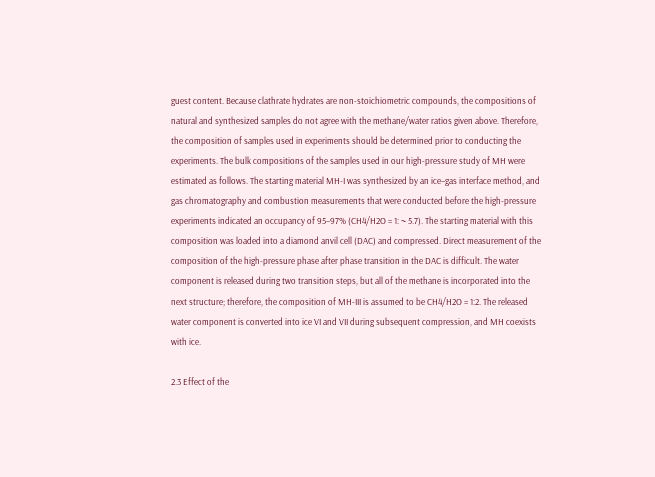guest content. Because clathrate hydrates are non-stoichiometric compounds, the compositions of natural and synthesized samples do not agree with the methane/water ratios given above. Therefore, the composition of samples used in experiments should be determined prior to conducting the experiments. The bulk compositions of the samples used in our high-pressure study of MH were estimated as follows. The starting material MH-I was synthesized by an ice–gas interface method, and gas chromatography and combustion measurements that were conducted before the high-pressure experiments indicated an occupancy of 95–97% (CH4/H2O = 1: ~ 5.7). The starting material with this composition was loaded into a diamond anvil cell (DAC) and compressed. Direct measurement of the composition of the high-pressure phase after phase transition in the DAC is difficult. The water component is released during two transition steps, but all of the methane is incorporated into the next structure; therefore, the composition of MH-III is assumed to be CH4/H2O = 1:2. The released water component is converted into ice VI and VII during subsequent compression, and MH coexists with ice.

2.3 Effect of the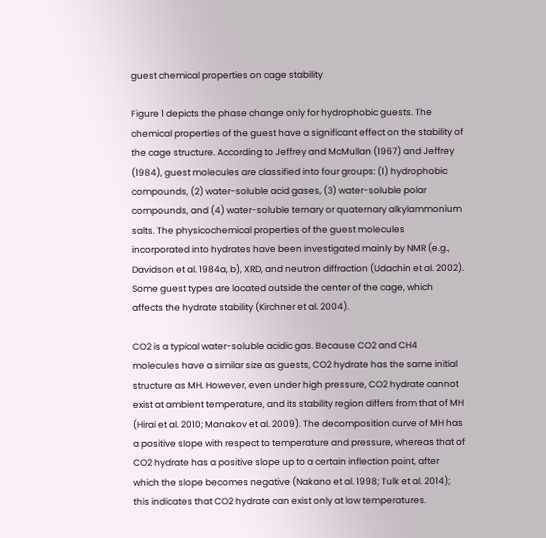guest chemical properties on cage stability

Figure 1 depicts the phase change only for hydrophobic guests. The chemical properties of the guest have a significant effect on the stability of the cage structure. According to Jeffrey and McMullan (1967) and Jeffrey (1984), guest molecules are classified into four groups: (1) hydrophobic compounds, (2) water-soluble acid gases, (3) water-soluble polar compounds, and (4) water-soluble ternary or quaternary alkylammonium salts. The physicochemical properties of the guest molecules incorporated into hydrates have been investigated mainly by NMR (e.g., Davidson et al. 1984a, b), XRD, and neutron diffraction (Udachin et al. 2002). Some guest types are located outside the center of the cage, which affects the hydrate stability (Kirchner et al. 2004).

CO2 is a typical water-soluble acidic gas. Because CO2 and CH4 molecules have a similar size as guests, CO2 hydrate has the same initial structure as MH. However, even under high pressure, CO2 hydrate cannot exist at ambient temperature, and its stability region differs from that of MH (Hirai et al. 2010; Manakov et al. 2009). The decomposition curve of MH has a positive slope with respect to temperature and pressure, whereas that of CO2 hydrate has a positive slope up to a certain inflection point, after which the slope becomes negative (Nakano et al. 1998; Tulk et al. 2014); this indicates that CO2 hydrate can exist only at low temperatures.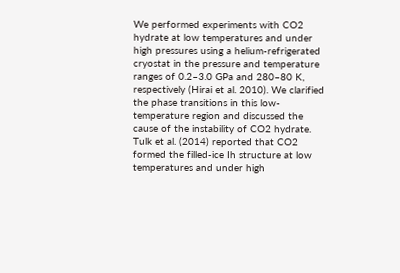We performed experiments with CO2 hydrate at low temperatures and under high pressures using a helium-refrigerated cryostat in the pressure and temperature ranges of 0.2–3.0 GPa and 280–80 K, respectively (Hirai et al. 2010). We clarified the phase transitions in this low-temperature region and discussed the cause of the instability of CO2 hydrate. Tulk et al. (2014) reported that CO2 formed the filled-ice Ih structure at low temperatures and under high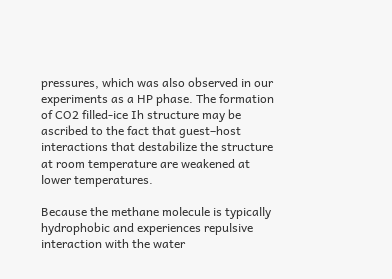pressures, which was also observed in our experiments as a HP phase. The formation of CO2 filled-ice Ih structure may be ascribed to the fact that guest–host interactions that destabilize the structure at room temperature are weakened at lower temperatures.

Because the methane molecule is typically hydrophobic and experiences repulsive interaction with the water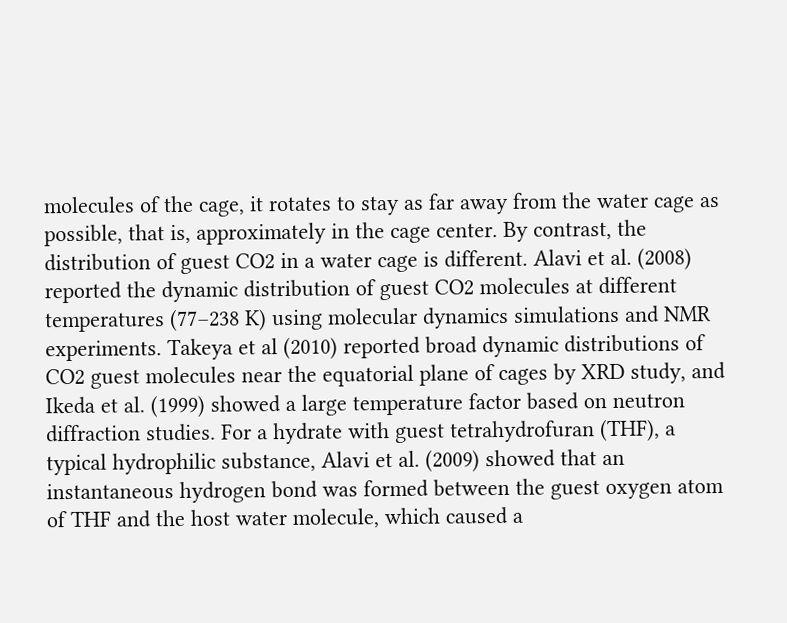molecules of the cage, it rotates to stay as far away from the water cage as possible, that is, approximately in the cage center. By contrast, the distribution of guest CO2 in a water cage is different. Alavi et al. (2008) reported the dynamic distribution of guest CO2 molecules at different temperatures (77–238 K) using molecular dynamics simulations and NMR experiments. Takeya et al (2010) reported broad dynamic distributions of CO2 guest molecules near the equatorial plane of cages by XRD study, and Ikeda et al. (1999) showed a large temperature factor based on neutron diffraction studies. For a hydrate with guest tetrahydrofuran (THF), a typical hydrophilic substance, Alavi et al. (2009) showed that an instantaneous hydrogen bond was formed between the guest oxygen atom of THF and the host water molecule, which caused a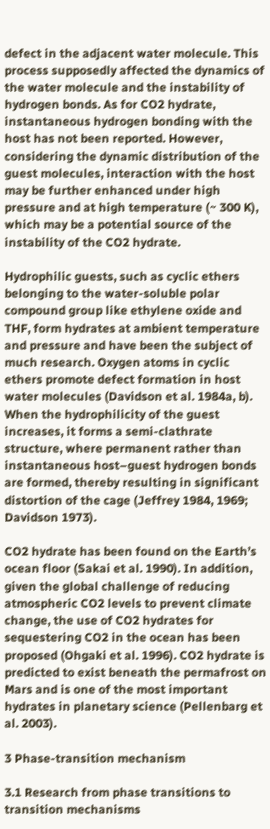defect in the adjacent water molecule. This process supposedly affected the dynamics of the water molecule and the instability of hydrogen bonds. As for CO2 hydrate, instantaneous hydrogen bonding with the host has not been reported. However, considering the dynamic distribution of the guest molecules, interaction with the host may be further enhanced under high pressure and at high temperature (~ 300 K), which may be a potential source of the instability of the CO2 hydrate.

Hydrophilic guests, such as cyclic ethers belonging to the water-soluble polar compound group like ethylene oxide and THF, form hydrates at ambient temperature and pressure and have been the subject of much research. Oxygen atoms in cyclic ethers promote defect formation in host water molecules (Davidson et al. 1984a, b). When the hydrophilicity of the guest increases, it forms a semi-clathrate structure, where permanent rather than instantaneous host–guest hydrogen bonds are formed, thereby resulting in significant distortion of the cage (Jeffrey 1984, 1969; Davidson 1973).

CO2 hydrate has been found on the Earth’s ocean floor (Sakai et al. 1990). In addition, given the global challenge of reducing atmospheric CO2 levels to prevent climate change, the use of CO2 hydrates for sequestering CO2 in the ocean has been proposed (Ohgaki et al. 1996). CO2 hydrate is predicted to exist beneath the permafrost on Mars and is one of the most important hydrates in planetary science (Pellenbarg et al. 2003).

3 Phase-transition mechanism

3.1 Research from phase transitions to transition mechanisms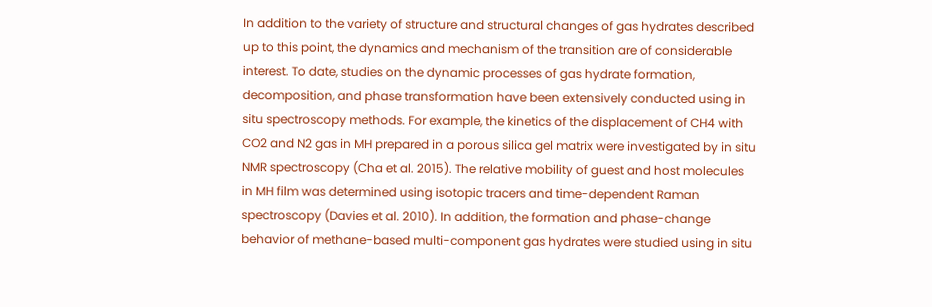In addition to the variety of structure and structural changes of gas hydrates described up to this point, the dynamics and mechanism of the transition are of considerable interest. To date, studies on the dynamic processes of gas hydrate formation, decomposition, and phase transformation have been extensively conducted using in situ spectroscopy methods. For example, the kinetics of the displacement of CH4 with CO2 and N2 gas in MH prepared in a porous silica gel matrix were investigated by in situ NMR spectroscopy (Cha et al. 2015). The relative mobility of guest and host molecules in MH film was determined using isotopic tracers and time-dependent Raman spectroscopy (Davies et al. 2010). In addition, the formation and phase-change behavior of methane-based multi-component gas hydrates were studied using in situ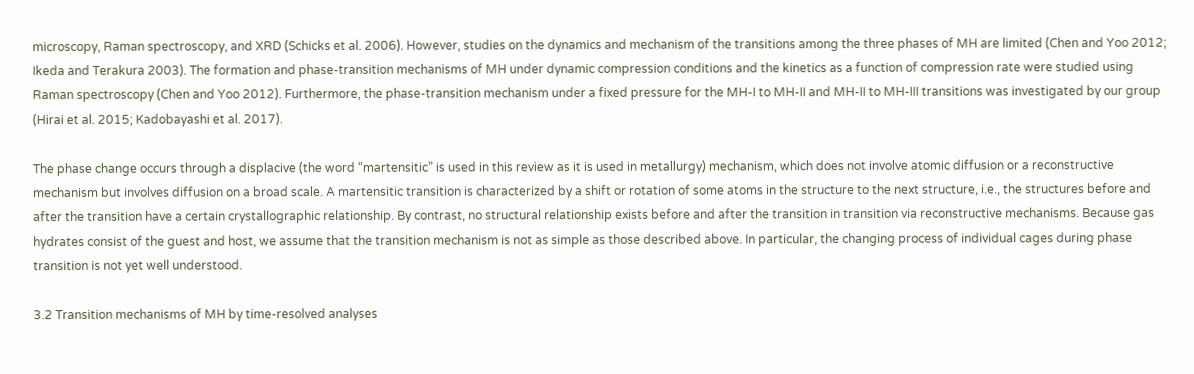microscopy, Raman spectroscopy, and XRD (Schicks et al. 2006). However, studies on the dynamics and mechanism of the transitions among the three phases of MH are limited (Chen and Yoo 2012; Ikeda and Terakura 2003). The formation and phase-transition mechanisms of MH under dynamic compression conditions and the kinetics as a function of compression rate were studied using Raman spectroscopy (Chen and Yoo 2012). Furthermore, the phase-transition mechanism under a fixed pressure for the MH-I to MH-II and MH-II to MH-III transitions was investigated by our group (Hirai et al. 2015; Kadobayashi et al. 2017).

The phase change occurs through a displacive (the word “martensitic” is used in this review as it is used in metallurgy) mechanism, which does not involve atomic diffusion or a reconstructive mechanism but involves diffusion on a broad scale. A martensitic transition is characterized by a shift or rotation of some atoms in the structure to the next structure, i.e., the structures before and after the transition have a certain crystallographic relationship. By contrast, no structural relationship exists before and after the transition in transition via reconstructive mechanisms. Because gas hydrates consist of the guest and host, we assume that the transition mechanism is not as simple as those described above. In particular, the changing process of individual cages during phase transition is not yet well understood.

3.2 Transition mechanisms of MH by time-resolved analyses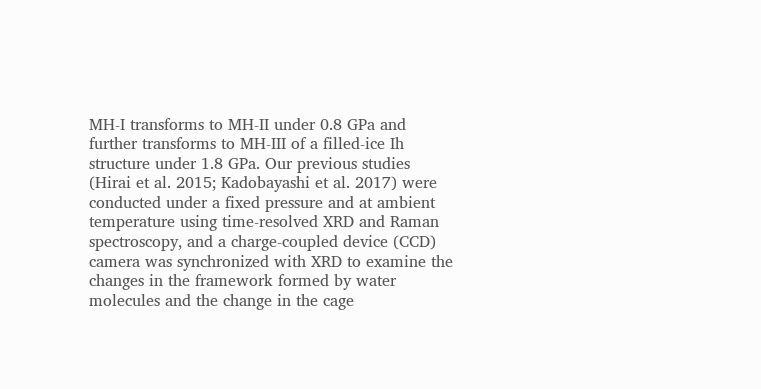MH-I transforms to MH-II under 0.8 GPa and further transforms to MH-III of a filled-ice Ih structure under 1.8 GPa. Our previous studies (Hirai et al. 2015; Kadobayashi et al. 2017) were conducted under a fixed pressure and at ambient temperature using time-resolved XRD and Raman spectroscopy, and a charge-coupled device (CCD) camera was synchronized with XRD to examine the changes in the framework formed by water molecules and the change in the cage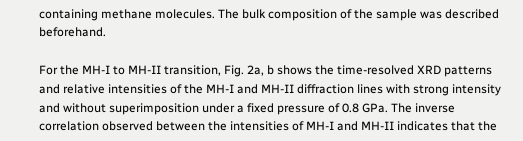containing methane molecules. The bulk composition of the sample was described beforehand.

For the MH-I to MH-II transition, Fig. 2a, b shows the time-resolved XRD patterns and relative intensities of the MH-I and MH-II diffraction lines with strong intensity and without superimposition under a fixed pressure of 0.8 GPa. The inverse correlation observed between the intensities of MH-I and MH-II indicates that the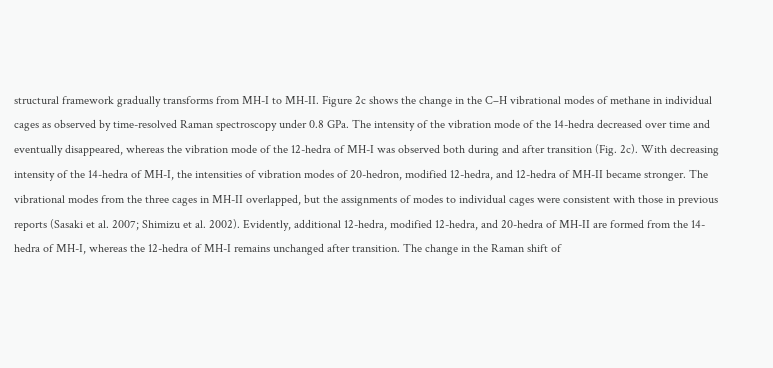structural framework gradually transforms from MH-I to MH-II. Figure 2c shows the change in the C–H vibrational modes of methane in individual cages as observed by time-resolved Raman spectroscopy under 0.8 GPa. The intensity of the vibration mode of the 14-hedra decreased over time and eventually disappeared, whereas the vibration mode of the 12-hedra of MH-I was observed both during and after transition (Fig. 2c). With decreasing intensity of the 14-hedra of MH-I, the intensities of vibration modes of 20-hedron, modified 12-hedra, and 12-hedra of MH-II became stronger. The vibrational modes from the three cages in MH-II overlapped, but the assignments of modes to individual cages were consistent with those in previous reports (Sasaki et al. 2007; Shimizu et al. 2002). Evidently, additional 12-hedra, modified 12-hedra, and 20-hedra of MH-II are formed from the 14-hedra of MH-I, whereas the 12-hedra of MH-I remains unchanged after transition. The change in the Raman shift of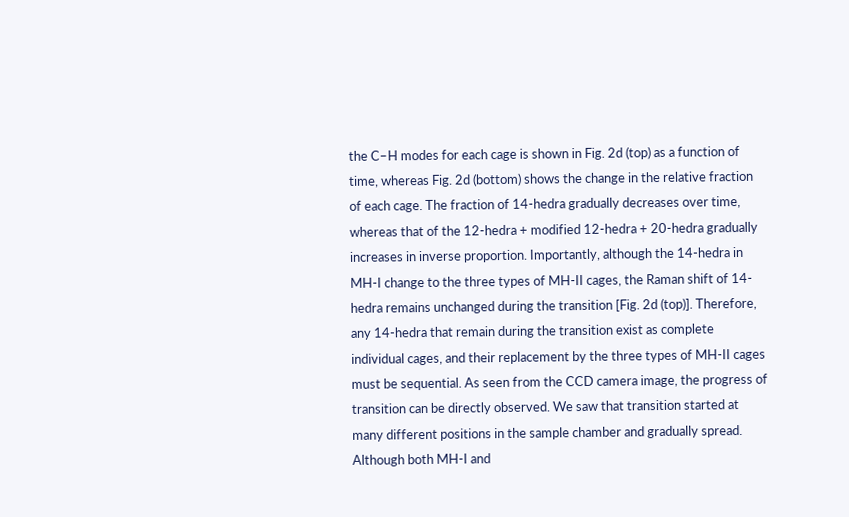the C–H modes for each cage is shown in Fig. 2d (top) as a function of time, whereas Fig. 2d (bottom) shows the change in the relative fraction of each cage. The fraction of 14-hedra gradually decreases over time, whereas that of the 12-hedra + modified 12-hedra + 20-hedra gradually increases in inverse proportion. Importantly, although the 14-hedra in MH-I change to the three types of MH-II cages, the Raman shift of 14-hedra remains unchanged during the transition [Fig. 2d (top)]. Therefore, any 14-hedra that remain during the transition exist as complete individual cages, and their replacement by the three types of MH-II cages must be sequential. As seen from the CCD camera image, the progress of transition can be directly observed. We saw that transition started at many different positions in the sample chamber and gradually spread. Although both MH-I and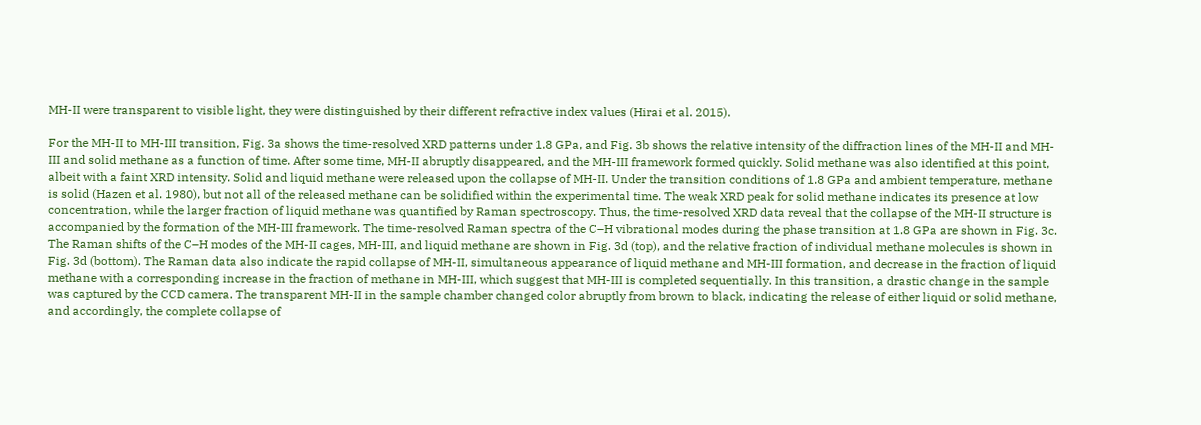MH-II were transparent to visible light, they were distinguished by their different refractive index values (Hirai et al. 2015).

For the MH-II to MH-III transition, Fig. 3a shows the time-resolved XRD patterns under 1.8 GPa, and Fig. 3b shows the relative intensity of the diffraction lines of the MH-II and MH-III and solid methane as a function of time. After some time, MH-II abruptly disappeared, and the MH-III framework formed quickly. Solid methane was also identified at this point, albeit with a faint XRD intensity. Solid and liquid methane were released upon the collapse of MH-II. Under the transition conditions of 1.8 GPa and ambient temperature, methane is solid (Hazen et al. 1980), but not all of the released methane can be solidified within the experimental time. The weak XRD peak for solid methane indicates its presence at low concentration, while the larger fraction of liquid methane was quantified by Raman spectroscopy. Thus, the time-resolved XRD data reveal that the collapse of the MH-II structure is accompanied by the formation of the MH-III framework. The time-resolved Raman spectra of the C–H vibrational modes during the phase transition at 1.8 GPa are shown in Fig. 3c. The Raman shifts of the C–H modes of the MH-II cages, MH-III, and liquid methane are shown in Fig. 3d (top), and the relative fraction of individual methane molecules is shown in Fig. 3d (bottom). The Raman data also indicate the rapid collapse of MH-II, simultaneous appearance of liquid methane and MH-III formation, and decrease in the fraction of liquid methane with a corresponding increase in the fraction of methane in MH-III, which suggest that MH-III is completed sequentially. In this transition, a drastic change in the sample was captured by the CCD camera. The transparent MH-II in the sample chamber changed color abruptly from brown to black, indicating the release of either liquid or solid methane, and accordingly, the complete collapse of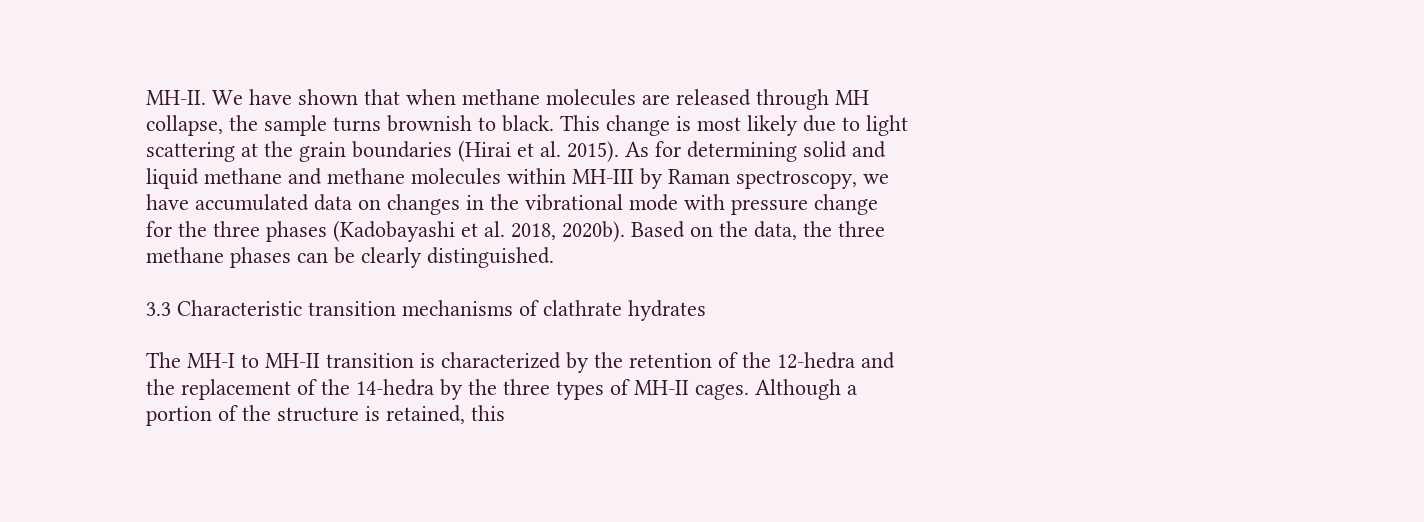MH-II. We have shown that when methane molecules are released through MH collapse, the sample turns brownish to black. This change is most likely due to light scattering at the grain boundaries (Hirai et al. 2015). As for determining solid and liquid methane and methane molecules within MH-III by Raman spectroscopy, we have accumulated data on changes in the vibrational mode with pressure change for the three phases (Kadobayashi et al. 2018, 2020b). Based on the data, the three methane phases can be clearly distinguished.

3.3 Characteristic transition mechanisms of clathrate hydrates

The MH-I to MH-II transition is characterized by the retention of the 12-hedra and the replacement of the 14-hedra by the three types of MH-II cages. Although a portion of the structure is retained, this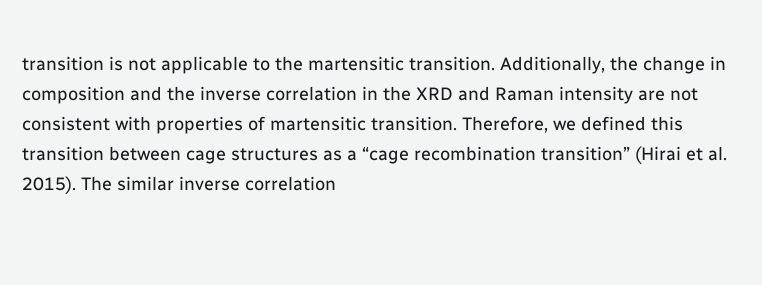transition is not applicable to the martensitic transition. Additionally, the change in composition and the inverse correlation in the XRD and Raman intensity are not consistent with properties of martensitic transition. Therefore, we defined this transition between cage structures as a “cage recombination transition” (Hirai et al. 2015). The similar inverse correlation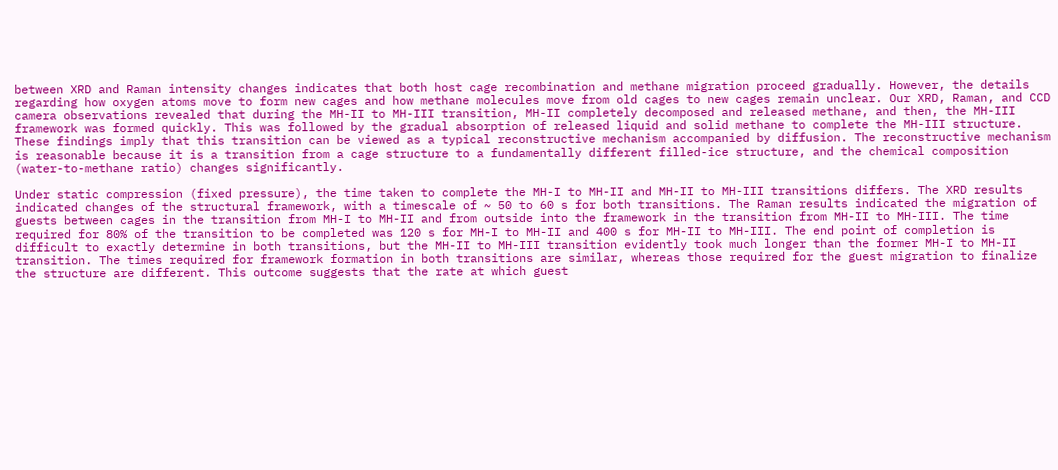between XRD and Raman intensity changes indicates that both host cage recombination and methane migration proceed gradually. However, the details regarding how oxygen atoms move to form new cages and how methane molecules move from old cages to new cages remain unclear. Our XRD, Raman, and CCD camera observations revealed that during the MH-II to MH-III transition, MH-II completely decomposed and released methane, and then, the MH-III framework was formed quickly. This was followed by the gradual absorption of released liquid and solid methane to complete the MH-III structure. These findings imply that this transition can be viewed as a typical reconstructive mechanism accompanied by diffusion. The reconstructive mechanism is reasonable because it is a transition from a cage structure to a fundamentally different filled-ice structure, and the chemical composition (water-to-methane ratio) changes significantly.

Under static compression (fixed pressure), the time taken to complete the MH-I to MH-II and MH-II to MH-III transitions differs. The XRD results indicated changes of the structural framework, with a timescale of ~ 50 to 60 s for both transitions. The Raman results indicated the migration of guests between cages in the transition from MH-I to MH-II and from outside into the framework in the transition from MH-II to MH-III. The time required for 80% of the transition to be completed was 120 s for MH-I to MH-II and 400 s for MH-II to MH-III. The end point of completion is difficult to exactly determine in both transitions, but the MH-II to MH-III transition evidently took much longer than the former MH-I to MH-II transition. The times required for framework formation in both transitions are similar, whereas those required for the guest migration to finalize the structure are different. This outcome suggests that the rate at which guest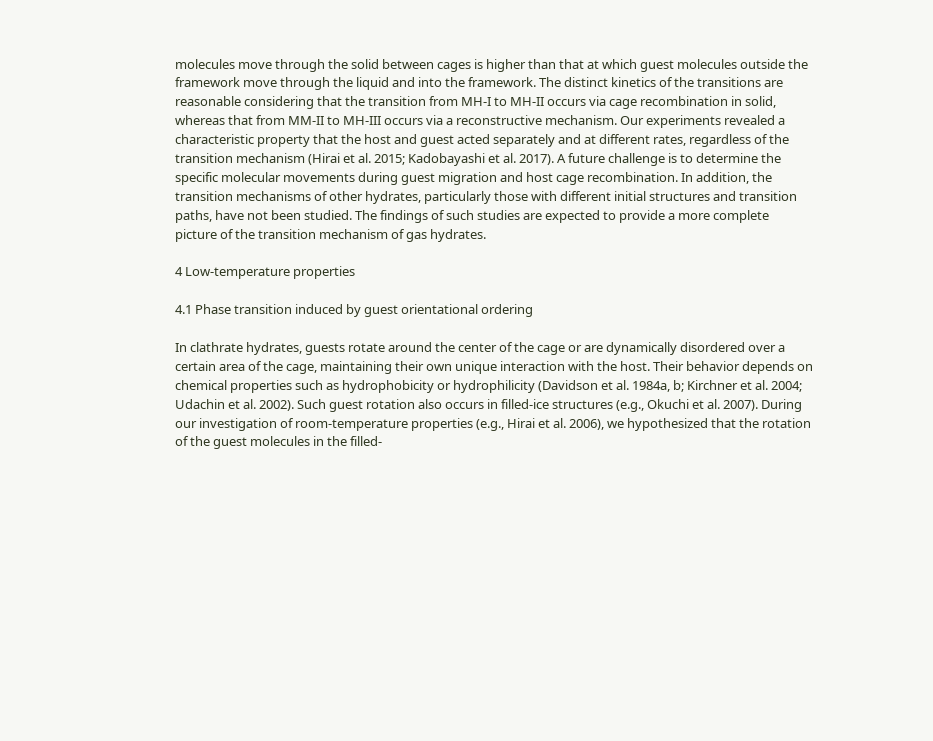molecules move through the solid between cages is higher than that at which guest molecules outside the framework move through the liquid and into the framework. The distinct kinetics of the transitions are reasonable considering that the transition from MH-I to MH-II occurs via cage recombination in solid, whereas that from MM-II to MH-III occurs via a reconstructive mechanism. Our experiments revealed a characteristic property that the host and guest acted separately and at different rates, regardless of the transition mechanism (Hirai et al. 2015; Kadobayashi et al. 2017). A future challenge is to determine the specific molecular movements during guest migration and host cage recombination. In addition, the transition mechanisms of other hydrates, particularly those with different initial structures and transition paths, have not been studied. The findings of such studies are expected to provide a more complete picture of the transition mechanism of gas hydrates.

4 Low-temperature properties

4.1 Phase transition induced by guest orientational ordering

In clathrate hydrates, guests rotate around the center of the cage or are dynamically disordered over a certain area of the cage, maintaining their own unique interaction with the host. Their behavior depends on chemical properties such as hydrophobicity or hydrophilicity (Davidson et al. 1984a, b; Kirchner et al. 2004; Udachin et al. 2002). Such guest rotation also occurs in filled-ice structures (e.g., Okuchi et al. 2007). During our investigation of room-temperature properties (e.g., Hirai et al. 2006), we hypothesized that the rotation of the guest molecules in the filled-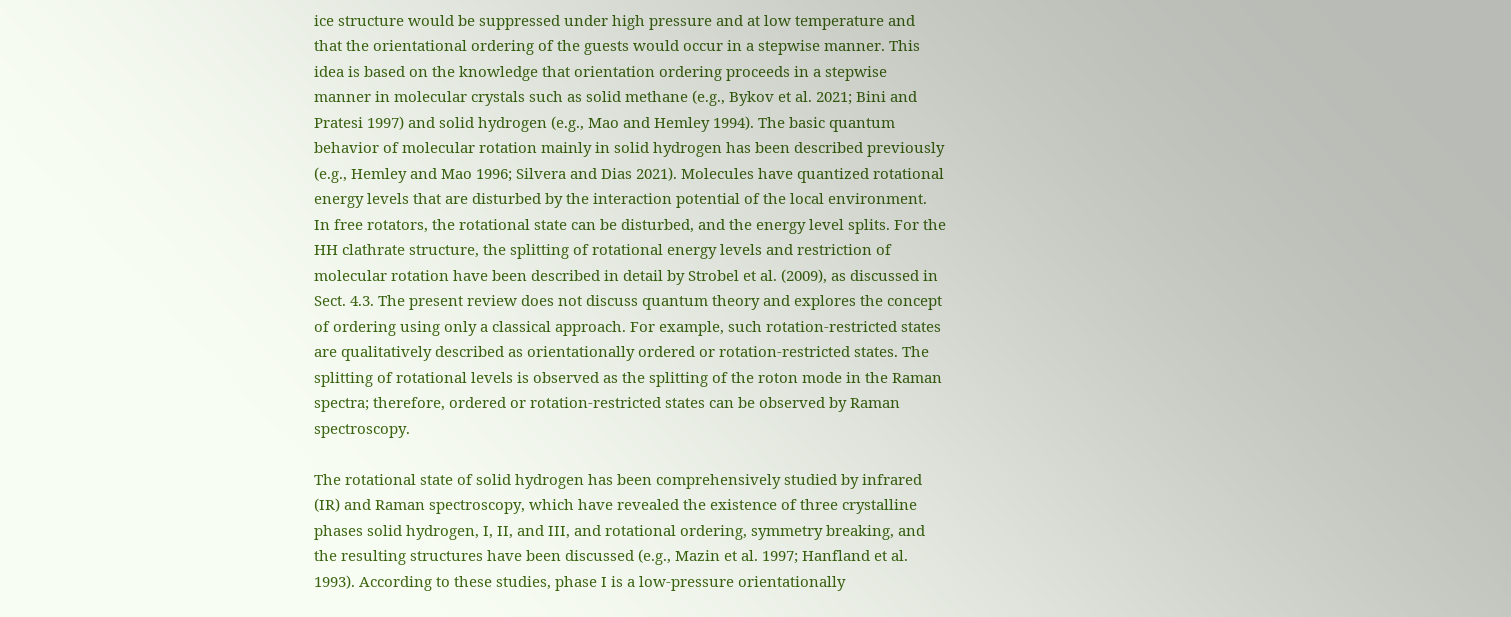ice structure would be suppressed under high pressure and at low temperature and that the orientational ordering of the guests would occur in a stepwise manner. This idea is based on the knowledge that orientation ordering proceeds in a stepwise manner in molecular crystals such as solid methane (e.g., Bykov et al. 2021; Bini and Pratesi 1997) and solid hydrogen (e.g., Mao and Hemley 1994). The basic quantum behavior of molecular rotation mainly in solid hydrogen has been described previously (e.g., Hemley and Mao 1996; Silvera and Dias 2021). Molecules have quantized rotational energy levels that are disturbed by the interaction potential of the local environment. In free rotators, the rotational state can be disturbed, and the energy level splits. For the HH clathrate structure, the splitting of rotational energy levels and restriction of molecular rotation have been described in detail by Strobel et al. (2009), as discussed in Sect. 4.3. The present review does not discuss quantum theory and explores the concept of ordering using only a classical approach. For example, such rotation-restricted states are qualitatively described as orientationally ordered or rotation-restricted states. The splitting of rotational levels is observed as the splitting of the roton mode in the Raman spectra; therefore, ordered or rotation-restricted states can be observed by Raman spectroscopy.

The rotational state of solid hydrogen has been comprehensively studied by infrared (IR) and Raman spectroscopy, which have revealed the existence of three crystalline phases solid hydrogen, I, II, and III, and rotational ordering, symmetry breaking, and the resulting structures have been discussed (e.g., Mazin et al. 1997; Hanfland et al. 1993). According to these studies, phase I is a low-pressure orientationally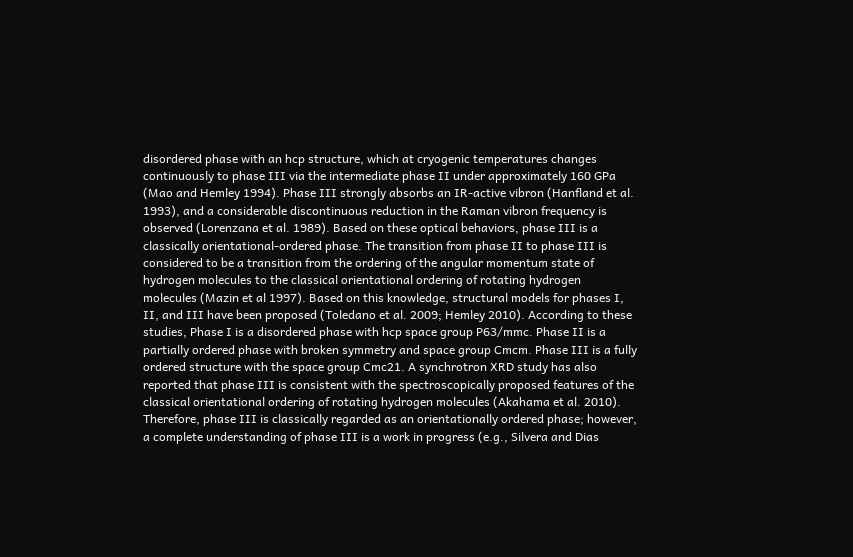disordered phase with an hcp structure, which at cryogenic temperatures changes continuously to phase III via the intermediate phase II under approximately 160 GPa (Mao and Hemley 1994). Phase III strongly absorbs an IR-active vibron (Hanfland et al. 1993), and a considerable discontinuous reduction in the Raman vibron frequency is observed (Lorenzana et al. 1989). Based on these optical behaviors, phase III is a classically orientational-ordered phase. The transition from phase II to phase III is considered to be a transition from the ordering of the angular momentum state of hydrogen molecules to the classical orientational ordering of rotating hydrogen molecules (Mazin et al 1997). Based on this knowledge, structural models for phases I, II, and III have been proposed (Toledano et al. 2009; Hemley 2010). According to these studies, Phase I is a disordered phase with hcp space group P63/mmc. Phase II is a partially ordered phase with broken symmetry and space group Cmcm. Phase III is a fully ordered structure with the space group Cmc21. A synchrotron XRD study has also reported that phase III is consistent with the spectroscopically proposed features of the classical orientational ordering of rotating hydrogen molecules (Akahama et al. 2010). Therefore, phase III is classically regarded as an orientationally ordered phase; however, a complete understanding of phase III is a work in progress (e.g., Silvera and Dias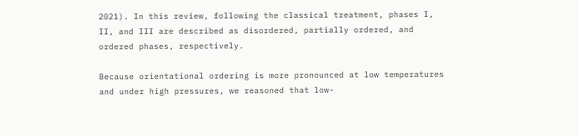2021). In this review, following the classical treatment, phases I, II, and III are described as disordered, partially ordered, and ordered phases, respectively.

Because orientational ordering is more pronounced at low temperatures and under high pressures, we reasoned that low-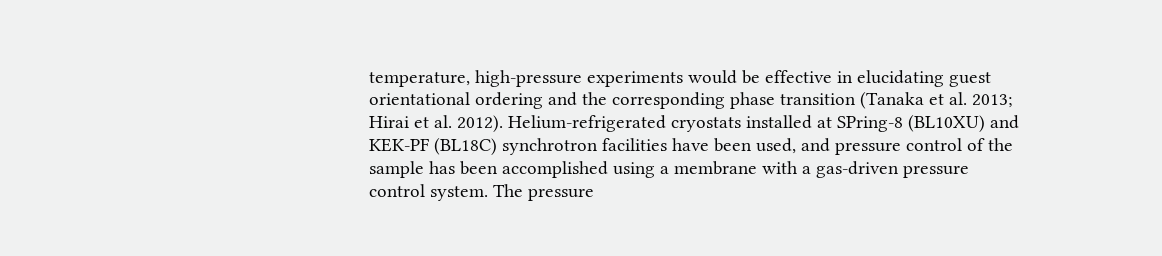temperature, high-pressure experiments would be effective in elucidating guest orientational ordering and the corresponding phase transition (Tanaka et al. 2013; Hirai et al. 2012). Helium-refrigerated cryostats installed at SPring-8 (BL10XU) and KEK-PF (BL18C) synchrotron facilities have been used, and pressure control of the sample has been accomplished using a membrane with a gas-driven pressure control system. The pressure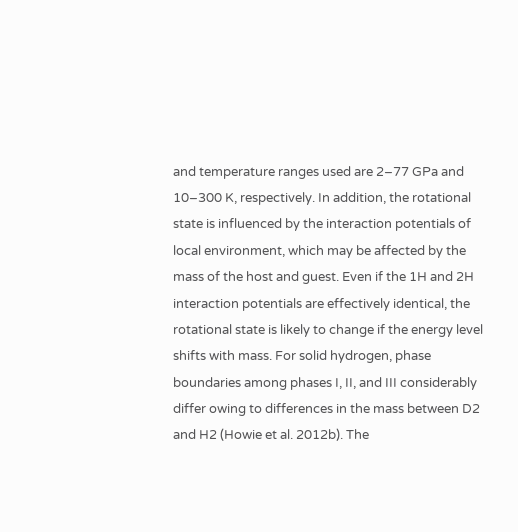and temperature ranges used are 2–77 GPa and 10–300 K, respectively. In addition, the rotational state is influenced by the interaction potentials of local environment, which may be affected by the mass of the host and guest. Even if the 1H and 2H interaction potentials are effectively identical, the rotational state is likely to change if the energy level shifts with mass. For solid hydrogen, phase boundaries among phases I, II, and III considerably differ owing to differences in the mass between D2 and H2 (Howie et al. 2012b). The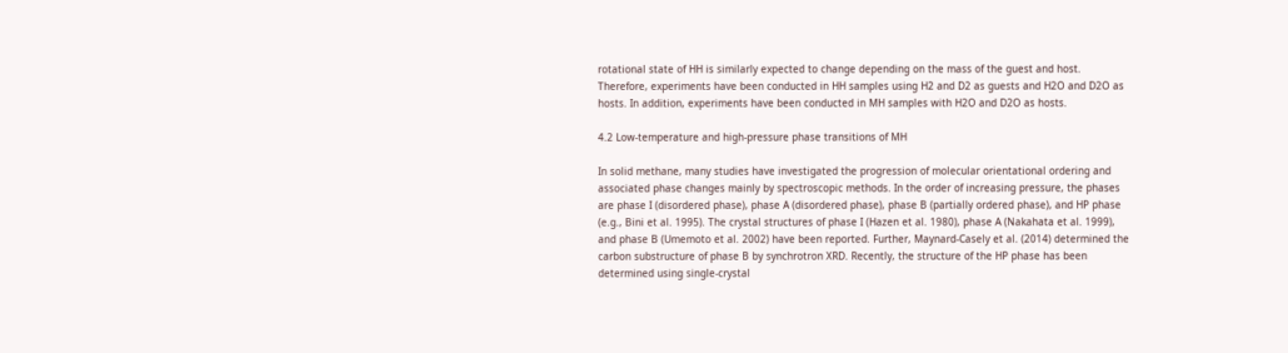rotational state of HH is similarly expected to change depending on the mass of the guest and host. Therefore, experiments have been conducted in HH samples using H2 and D2 as guests and H2O and D2O as hosts. In addition, experiments have been conducted in MH samples with H2O and D2O as hosts.

4.2 Low-temperature and high-pressure phase transitions of MH

In solid methane, many studies have investigated the progression of molecular orientational ordering and associated phase changes mainly by spectroscopic methods. In the order of increasing pressure, the phases are phase I (disordered phase), phase A (disordered phase), phase B (partially ordered phase), and HP phase (e.g., Bini et al. 1995). The crystal structures of phase I (Hazen et al. 1980), phase A (Nakahata et al. 1999), and phase B (Umemoto et al. 2002) have been reported. Further, Maynard-Casely et al. (2014) determined the carbon substructure of phase B by synchrotron XRD. Recently, the structure of the HP phase has been determined using single-crystal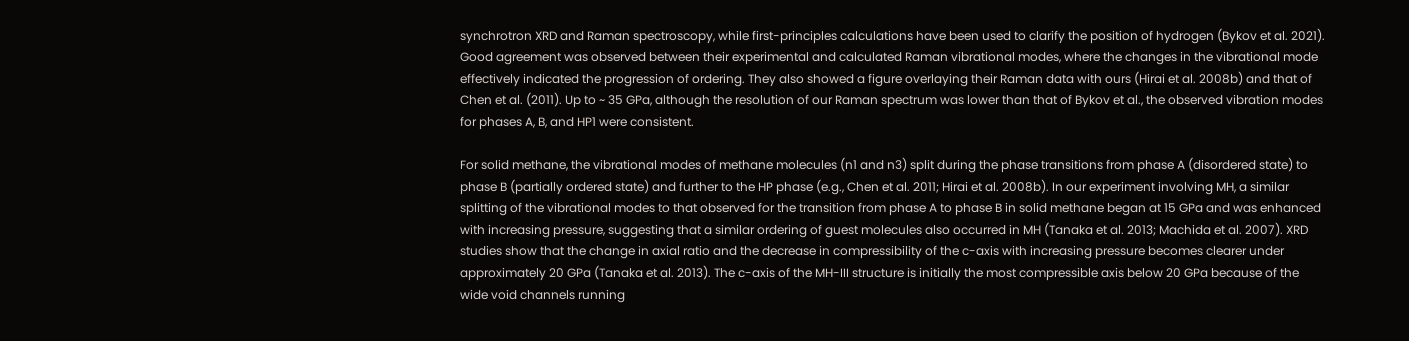synchrotron XRD and Raman spectroscopy, while first-principles calculations have been used to clarify the position of hydrogen (Bykov et al. 2021). Good agreement was observed between their experimental and calculated Raman vibrational modes, where the changes in the vibrational mode effectively indicated the progression of ordering. They also showed a figure overlaying their Raman data with ours (Hirai et al. 2008b) and that of Chen et al. (2011). Up to ~ 35 GPa, although the resolution of our Raman spectrum was lower than that of Bykov et al., the observed vibration modes for phases A, B, and HP1 were consistent.

For solid methane, the vibrational modes of methane molecules (n1 and n3) split during the phase transitions from phase A (disordered state) to phase B (partially ordered state) and further to the HP phase (e.g., Chen et al. 2011; Hirai et al. 2008b). In our experiment involving MH, a similar splitting of the vibrational modes to that observed for the transition from phase A to phase B in solid methane began at 15 GPa and was enhanced with increasing pressure, suggesting that a similar ordering of guest molecules also occurred in MH (Tanaka et al. 2013; Machida et al. 2007). XRD studies show that the change in axial ratio and the decrease in compressibility of the c-axis with increasing pressure becomes clearer under approximately 20 GPa (Tanaka et al. 2013). The c-axis of the MH-III structure is initially the most compressible axis below 20 GPa because of the wide void channels running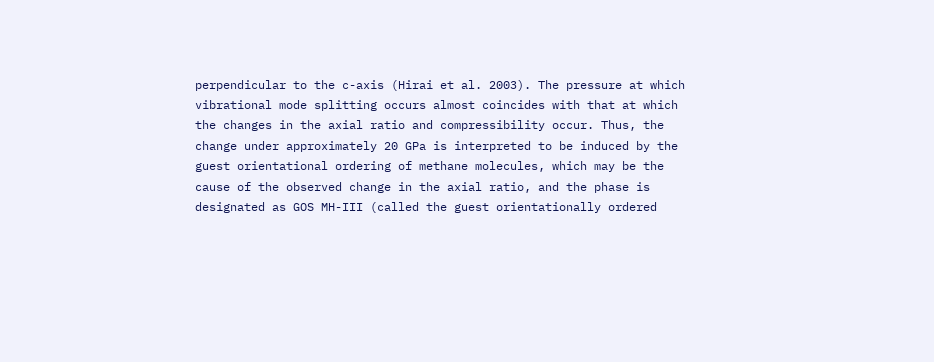perpendicular to the c-axis (Hirai et al. 2003). The pressure at which vibrational mode splitting occurs almost coincides with that at which the changes in the axial ratio and compressibility occur. Thus, the change under approximately 20 GPa is interpreted to be induced by the guest orientational ordering of methane molecules, which may be the cause of the observed change in the axial ratio, and the phase is designated as GOS MH-III (called the guest orientationally ordered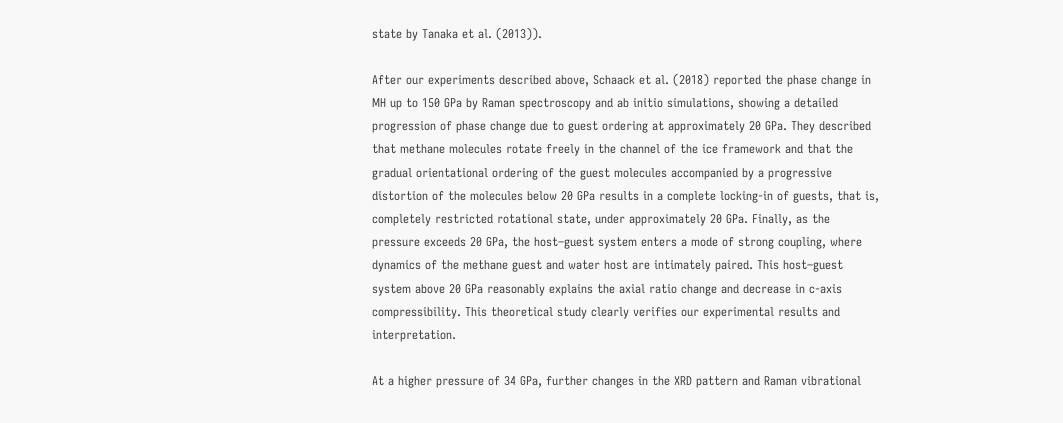state by Tanaka et al. (2013)).

After our experiments described above, Schaack et al. (2018) reported the phase change in MH up to 150 GPa by Raman spectroscopy and ab initio simulations, showing a detailed progression of phase change due to guest ordering at approximately 20 GPa. They described that methane molecules rotate freely in the channel of the ice framework and that the gradual orientational ordering of the guest molecules accompanied by a progressive distortion of the molecules below 20 GPa results in a complete locking-in of guests, that is, completely restricted rotational state, under approximately 20 GPa. Finally, as the pressure exceeds 20 GPa, the host–guest system enters a mode of strong coupling, where dynamics of the methane guest and water host are intimately paired. This host–guest system above 20 GPa reasonably explains the axial ratio change and decrease in c-axis compressibility. This theoretical study clearly verifies our experimental results and interpretation.

At a higher pressure of 34 GPa, further changes in the XRD pattern and Raman vibrational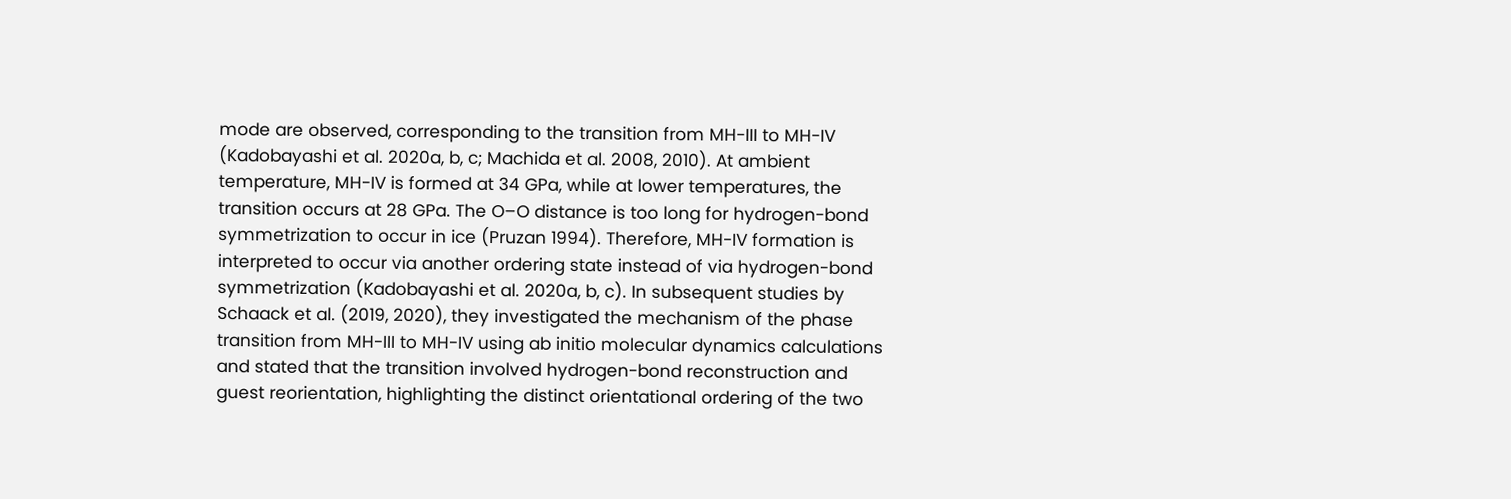mode are observed, corresponding to the transition from MH-III to MH-IV (Kadobayashi et al. 2020a, b, c; Machida et al. 2008, 2010). At ambient temperature, MH-IV is formed at 34 GPa, while at lower temperatures, the transition occurs at 28 GPa. The O–O distance is too long for hydrogen-bond symmetrization to occur in ice (Pruzan 1994). Therefore, MH-IV formation is interpreted to occur via another ordering state instead of via hydrogen-bond symmetrization (Kadobayashi et al. 2020a, b, c). In subsequent studies by Schaack et al. (2019, 2020), they investigated the mechanism of the phase transition from MH-III to MH-IV using ab initio molecular dynamics calculations and stated that the transition involved hydrogen-bond reconstruction and guest reorientation, highlighting the distinct orientational ordering of the two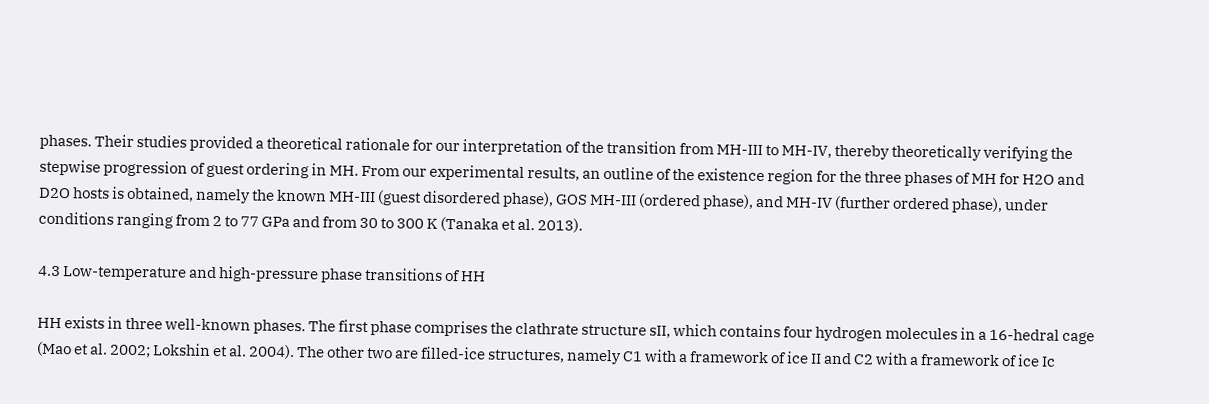phases. Their studies provided a theoretical rationale for our interpretation of the transition from MH-III to MH-IV, thereby theoretically verifying the stepwise progression of guest ordering in MH. From our experimental results, an outline of the existence region for the three phases of MH for H2O and D2O hosts is obtained, namely the known MH-III (guest disordered phase), GOS MH-III (ordered phase), and MH-IV (further ordered phase), under conditions ranging from 2 to 77 GPa and from 30 to 300 K (Tanaka et al. 2013).

4.3 Low-temperature and high-pressure phase transitions of HH

HH exists in three well-known phases. The first phase comprises the clathrate structure sII, which contains four hydrogen molecules in a 16-hedral cage (Mao et al. 2002; Lokshin et al. 2004). The other two are filled-ice structures, namely C1 with a framework of ice II and C2 with a framework of ice Ic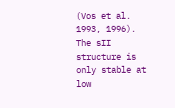(Vos et al. 1993, 1996). The sII structure is only stable at low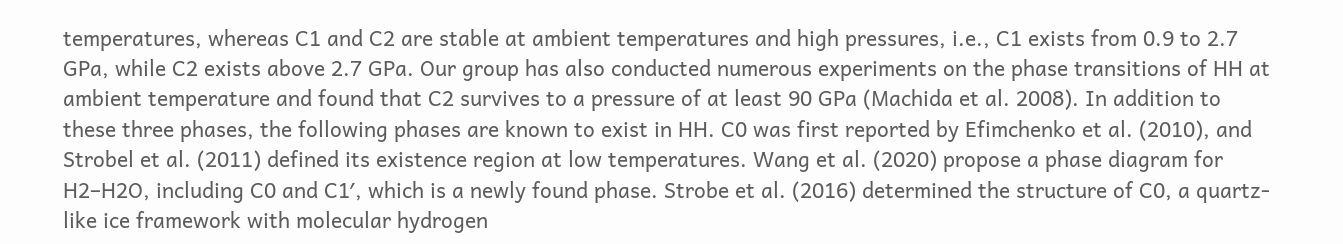temperatures, whereas C1 and C2 are stable at ambient temperatures and high pressures, i.e., C1 exists from 0.9 to 2.7 GPa, while C2 exists above 2.7 GPa. Our group has also conducted numerous experiments on the phase transitions of HH at ambient temperature and found that C2 survives to a pressure of at least 90 GPa (Machida et al. 2008). In addition to these three phases, the following phases are known to exist in HH. C0 was first reported by Efimchenko et al. (2010), and Strobel et al. (2011) defined its existence region at low temperatures. Wang et al. (2020) propose a phase diagram for H2–H2O, including C0 and C1′, which is a newly found phase. Strobe et al. (2016) determined the structure of C0, a quartz-like ice framework with molecular hydrogen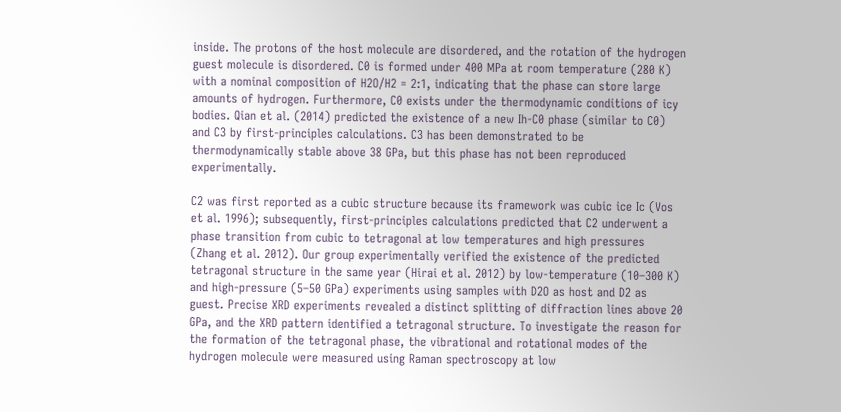inside. The protons of the host molecule are disordered, and the rotation of the hydrogen guest molecule is disordered. C0 is formed under 400 MPa at room temperature (280 K) with a nominal composition of H2O/H2 = 2:1, indicating that the phase can store large amounts of hydrogen. Furthermore, C0 exists under the thermodynamic conditions of icy bodies. Qian et al. (2014) predicted the existence of a new Ih-C0 phase (similar to C0) and C3 by first-principles calculations. C3 has been demonstrated to be thermodynamically stable above 38 GPa, but this phase has not been reproduced experimentally.

C2 was first reported as a cubic structure because its framework was cubic ice Ic (Vos et al. 1996); subsequently, first-principles calculations predicted that C2 underwent a phase transition from cubic to tetragonal at low temperatures and high pressures (Zhang et al. 2012). Our group experimentally verified the existence of the predicted tetragonal structure in the same year (Hirai et al. 2012) by low-temperature (10–300 K) and high-pressure (5–50 GPa) experiments using samples with D2O as host and D2 as guest. Precise XRD experiments revealed a distinct splitting of diffraction lines above 20 GPa, and the XRD pattern identified a tetragonal structure. To investigate the reason for the formation of the tetragonal phase, the vibrational and rotational modes of the hydrogen molecule were measured using Raman spectroscopy at low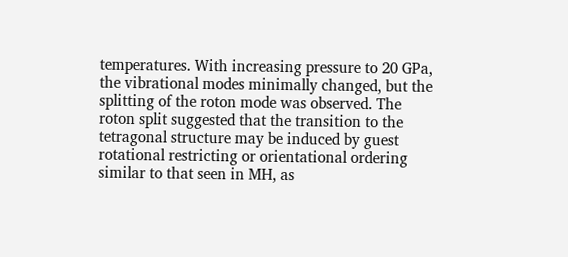temperatures. With increasing pressure to 20 GPa, the vibrational modes minimally changed, but the splitting of the roton mode was observed. The roton split suggested that the transition to the tetragonal structure may be induced by guest rotational restricting or orientational ordering similar to that seen in MH, as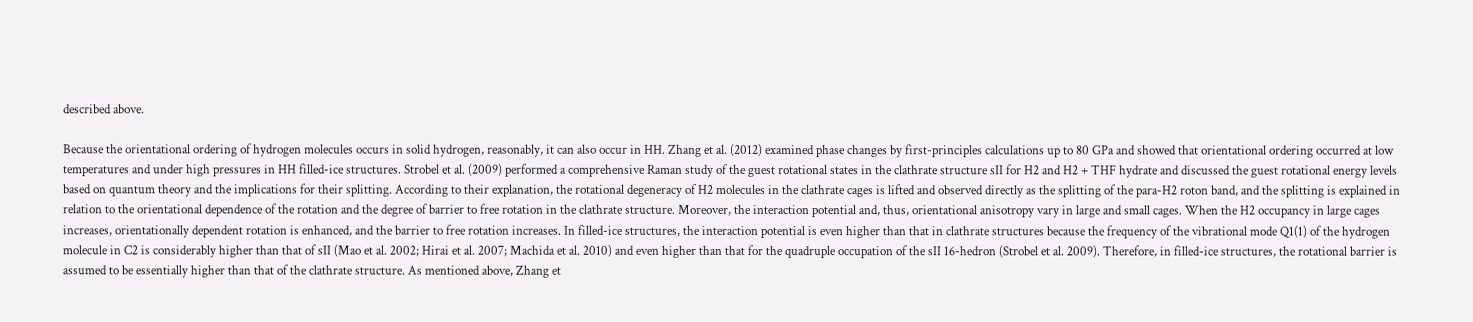described above.

Because the orientational ordering of hydrogen molecules occurs in solid hydrogen, reasonably, it can also occur in HH. Zhang et al. (2012) examined phase changes by first-principles calculations up to 80 GPa and showed that orientational ordering occurred at low temperatures and under high pressures in HH filled-ice structures. Strobel et al. (2009) performed a comprehensive Raman study of the guest rotational states in the clathrate structure sII for H2 and H2 + THF hydrate and discussed the guest rotational energy levels based on quantum theory and the implications for their splitting. According to their explanation, the rotational degeneracy of H2 molecules in the clathrate cages is lifted and observed directly as the splitting of the para-H2 roton band, and the splitting is explained in relation to the orientational dependence of the rotation and the degree of barrier to free rotation in the clathrate structure. Moreover, the interaction potential and, thus, orientational anisotropy vary in large and small cages. When the H2 occupancy in large cages increases, orientationally dependent rotation is enhanced, and the barrier to free rotation increases. In filled-ice structures, the interaction potential is even higher than that in clathrate structures because the frequency of the vibrational mode Q1(1) of the hydrogen molecule in C2 is considerably higher than that of sII (Mao et al. 2002; Hirai et al. 2007; Machida et al. 2010) and even higher than that for the quadruple occupation of the sII 16-hedron (Strobel et al. 2009). Therefore, in filled-ice structures, the rotational barrier is assumed to be essentially higher than that of the clathrate structure. As mentioned above, Zhang et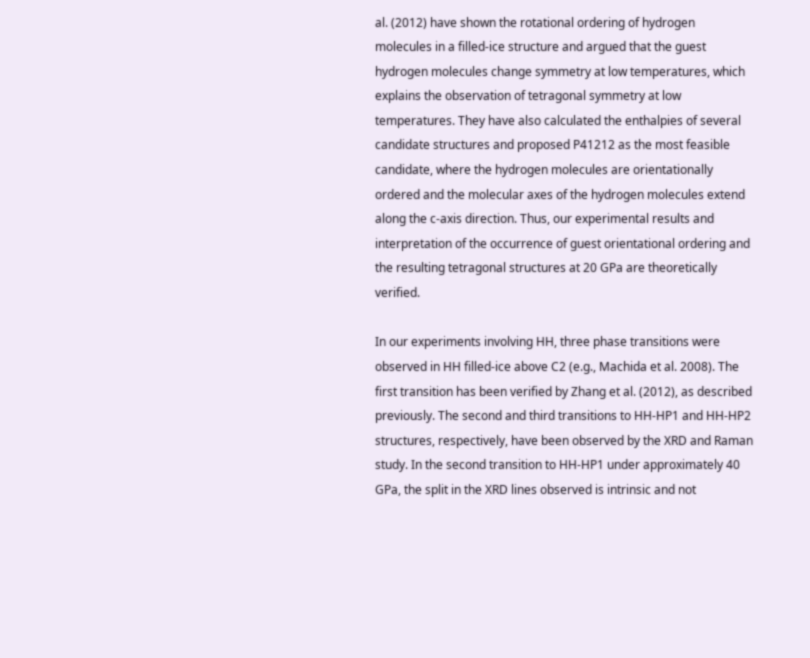al. (2012) have shown the rotational ordering of hydrogen molecules in a filled-ice structure and argued that the guest hydrogen molecules change symmetry at low temperatures, which explains the observation of tetragonal symmetry at low temperatures. They have also calculated the enthalpies of several candidate structures and proposed P41212 as the most feasible candidate, where the hydrogen molecules are orientationally ordered and the molecular axes of the hydrogen molecules extend along the c-axis direction. Thus, our experimental results and interpretation of the occurrence of guest orientational ordering and the resulting tetragonal structures at 20 GPa are theoretically verified.

In our experiments involving HH, three phase transitions were observed in HH filled-ice above C2 (e.g., Machida et al. 2008). The first transition has been verified by Zhang et al. (2012), as described previously. The second and third transitions to HH-HP1 and HH-HP2 structures, respectively, have been observed by the XRD and Raman study. In the second transition to HH-HP1 under approximately 40 GPa, the split in the XRD lines observed is intrinsic and not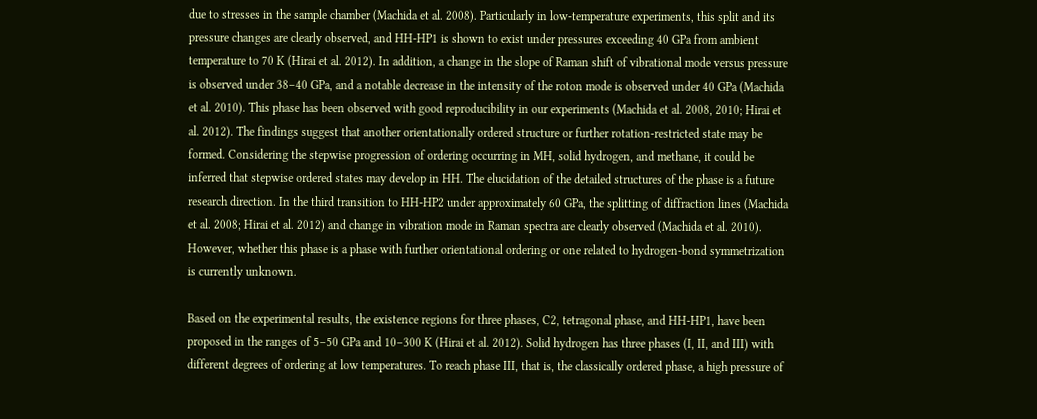due to stresses in the sample chamber (Machida et al. 2008). Particularly in low-temperature experiments, this split and its pressure changes are clearly observed, and HH-HP1 is shown to exist under pressures exceeding 40 GPa from ambient temperature to 70 K (Hirai et al. 2012). In addition, a change in the slope of Raman shift of vibrational mode versus pressure is observed under 38–40 GPa, and a notable decrease in the intensity of the roton mode is observed under 40 GPa (Machida et al. 2010). This phase has been observed with good reproducibility in our experiments (Machida et al. 2008, 2010; Hirai et al. 2012). The findings suggest that another orientationally ordered structure or further rotation-restricted state may be formed. Considering the stepwise progression of ordering occurring in MH, solid hydrogen, and methane, it could be inferred that stepwise ordered states may develop in HH. The elucidation of the detailed structures of the phase is a future research direction. In the third transition to HH-HP2 under approximately 60 GPa, the splitting of diffraction lines (Machida et al. 2008; Hirai et al. 2012) and change in vibration mode in Raman spectra are clearly observed (Machida et al. 2010). However, whether this phase is a phase with further orientational ordering or one related to hydrogen-bond symmetrization is currently unknown.

Based on the experimental results, the existence regions for three phases, C2, tetragonal phase, and HH-HP1, have been proposed in the ranges of 5–50 GPa and 10–300 K (Hirai et al. 2012). Solid hydrogen has three phases (I, II, and III) with different degrees of ordering at low temperatures. To reach phase III, that is, the classically ordered phase, a high pressure of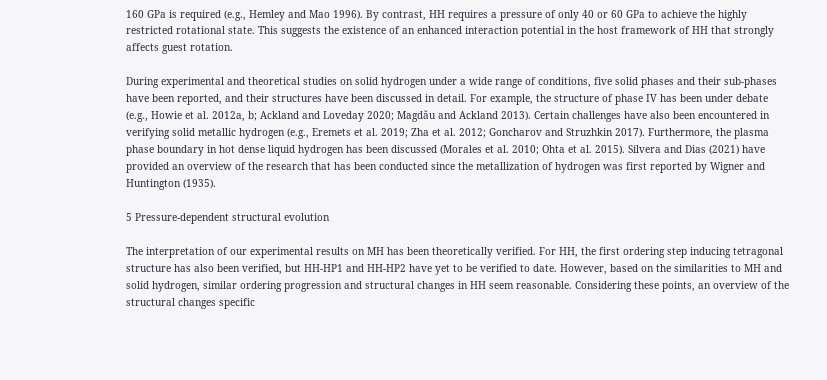160 GPa is required (e.g., Hemley and Mao 1996). By contrast, HH requires a pressure of only 40 or 60 GPa to achieve the highly restricted rotational state. This suggests the existence of an enhanced interaction potential in the host framework of HH that strongly affects guest rotation.

During experimental and theoretical studies on solid hydrogen under a wide range of conditions, five solid phases and their sub-phases have been reported, and their structures have been discussed in detail. For example, the structure of phase IV has been under debate (e.g., Howie et al. 2012a, b; Ackland and Loveday 2020; Magdău and Ackland 2013). Certain challenges have also been encountered in verifying solid metallic hydrogen (e.g., Eremets et al. 2019; Zha et al. 2012; Goncharov and Struzhkin 2017). Furthermore, the plasma phase boundary in hot dense liquid hydrogen has been discussed (Morales et al. 2010; Ohta et al. 2015). Silvera and Dias (2021) have provided an overview of the research that has been conducted since the metallization of hydrogen was first reported by Wigner and Huntington (1935).

5 Pressure-dependent structural evolution

The interpretation of our experimental results on MH has been theoretically verified. For HH, the first ordering step inducing tetragonal structure has also been verified, but HH-HP1 and HH-HP2 have yet to be verified to date. However, based on the similarities to MH and solid hydrogen, similar ordering progression and structural changes in HH seem reasonable. Considering these points, an overview of the structural changes specific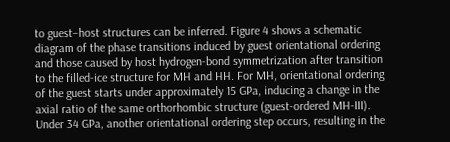to guest–host structures can be inferred. Figure 4 shows a schematic diagram of the phase transitions induced by guest orientational ordering and those caused by host hydrogen-bond symmetrization after transition to the filled-ice structure for MH and HH. For MH, orientational ordering of the guest starts under approximately 15 GPa, inducing a change in the axial ratio of the same orthorhombic structure (guest-ordered MH-III). Under 34 GPa, another orientational ordering step occurs, resulting in the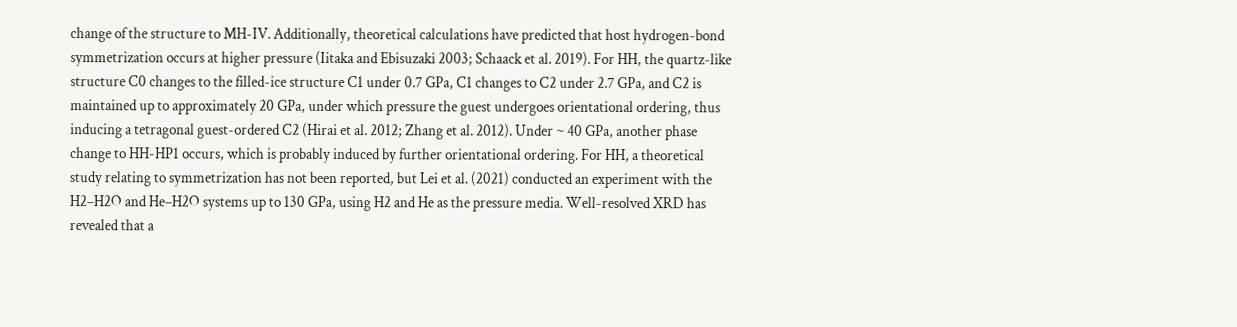change of the structure to MH-IV. Additionally, theoretical calculations have predicted that host hydrogen-bond symmetrization occurs at higher pressure (Iitaka and Ebisuzaki 2003; Schaack et al. 2019). For HH, the quartz-like structure C0 changes to the filled-ice structure C1 under 0.7 GPa, C1 changes to C2 under 2.7 GPa, and C2 is maintained up to approximately 20 GPa, under which pressure the guest undergoes orientational ordering, thus inducing a tetragonal guest-ordered C2 (Hirai et al. 2012; Zhang et al. 2012). Under ~ 40 GPa, another phase change to HH-HP1 occurs, which is probably induced by further orientational ordering. For HH, a theoretical study relating to symmetrization has not been reported, but Lei et al. (2021) conducted an experiment with the H2–H2O and He–H2O systems up to 130 GPa, using H2 and He as the pressure media. Well-resolved XRD has revealed that a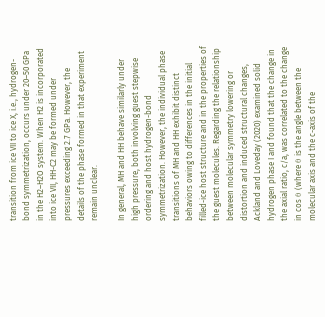transition from ice VII to ice X, i.e., hydrogen-bond symmetrization, occurs under 20–50 GPa in the H2–H2O system. When H2 is incorporated into ice VII, HH-C2 may be formed under pressures exceeding 2.7 GPa. However, the details of the phase formed in that experiment remain unclear.

In general, MH and HH behave similarly under high pressure, both involving guest stepwise ordering and host hydrogen-bond symmetrization. However, the individual phase transitions of MH and HH exhibit distinct behaviors owing to differences in the initial filled-ice host structure and in the properties of the guest molecules. Regarding the relationship between molecular symmetry lowering or distortion and induced structural changes, Ackland and Loveday (2020) examined solid hydrogen phase I and found that the change in the axial ratio, c/a, was correlated to the change in cos θ (where θ is the angle between the molecular axis and the c-axis of the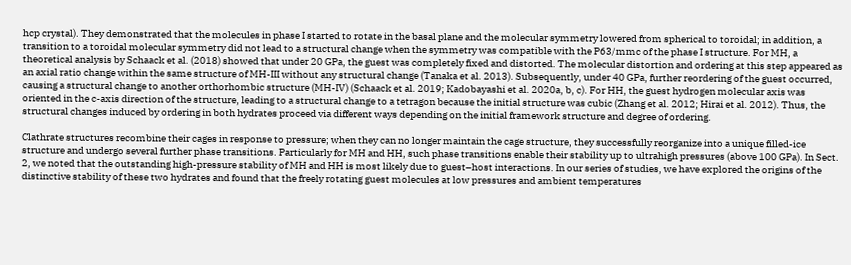hcp crystal). They demonstrated that the molecules in phase I started to rotate in the basal plane and the molecular symmetry lowered from spherical to toroidal; in addition, a transition to a toroidal molecular symmetry did not lead to a structural change when the symmetry was compatible with the P63/mmc of the phase I structure. For MH, a theoretical analysis by Schaack et al. (2018) showed that under 20 GPa, the guest was completely fixed and distorted. The molecular distortion and ordering at this step appeared as an axial ratio change within the same structure of MH-III without any structural change (Tanaka et al. 2013). Subsequently, under 40 GPa, further reordering of the guest occurred, causing a structural change to another orthorhombic structure (MH-IV) (Schaack et al. 2019; Kadobayashi et al. 2020a, b, c). For HH, the guest hydrogen molecular axis was oriented in the c-axis direction of the structure, leading to a structural change to a tetragon because the initial structure was cubic (Zhang et al. 2012; Hirai et al. 2012). Thus, the structural changes induced by ordering in both hydrates proceed via different ways depending on the initial framework structure and degree of ordering.

Clathrate structures recombine their cages in response to pressure; when they can no longer maintain the cage structure, they successfully reorganize into a unique filled-ice structure and undergo several further phase transitions. Particularly for MH and HH, such phase transitions enable their stability up to ultrahigh pressures (above 100 GPa). In Sect. 2, we noted that the outstanding high-pressure stability of MH and HH is most likely due to guest–host interactions. In our series of studies, we have explored the origins of the distinctive stability of these two hydrates and found that the freely rotating guest molecules at low pressures and ambient temperatures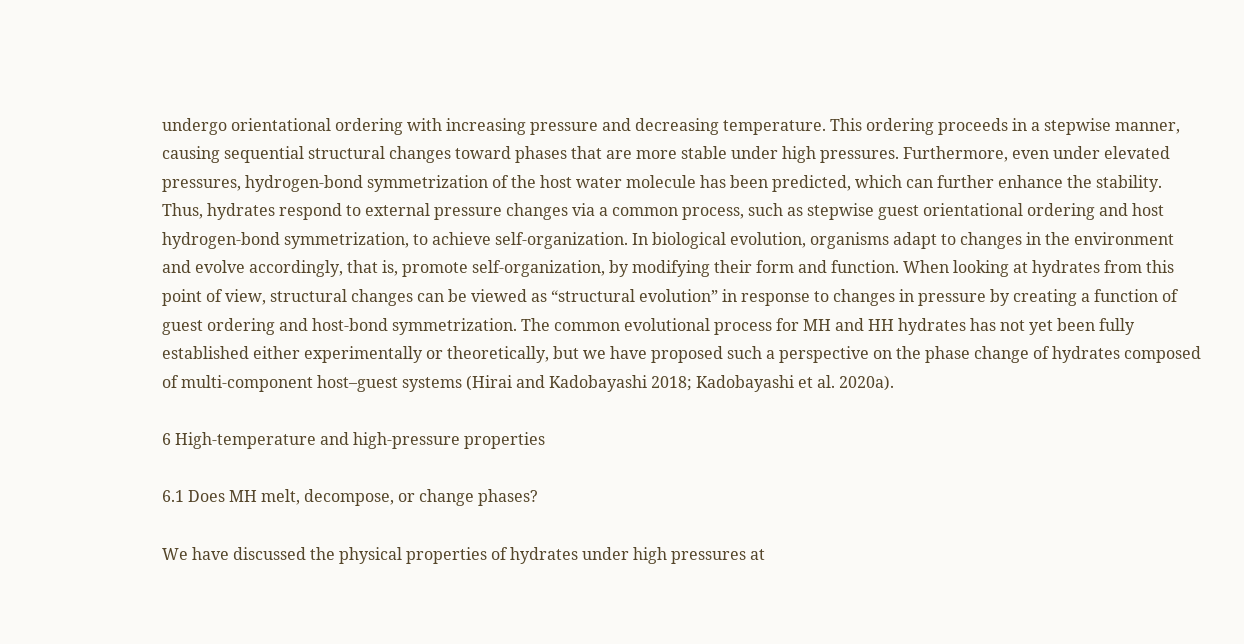undergo orientational ordering with increasing pressure and decreasing temperature. This ordering proceeds in a stepwise manner, causing sequential structural changes toward phases that are more stable under high pressures. Furthermore, even under elevated pressures, hydrogen-bond symmetrization of the host water molecule has been predicted, which can further enhance the stability. Thus, hydrates respond to external pressure changes via a common process, such as stepwise guest orientational ordering and host hydrogen-bond symmetrization, to achieve self-organization. In biological evolution, organisms adapt to changes in the environment and evolve accordingly, that is, promote self-organization, by modifying their form and function. When looking at hydrates from this point of view, structural changes can be viewed as “structural evolution” in response to changes in pressure by creating a function of guest ordering and host-bond symmetrization. The common evolutional process for MH and HH hydrates has not yet been fully established either experimentally or theoretically, but we have proposed such a perspective on the phase change of hydrates composed of multi-component host–guest systems (Hirai and Kadobayashi 2018; Kadobayashi et al. 2020a).

6 High-temperature and high-pressure properties

6.1 Does MH melt, decompose, or change phases?

We have discussed the physical properties of hydrates under high pressures at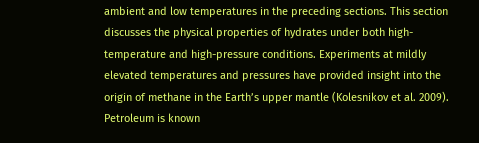ambient and low temperatures in the preceding sections. This section discusses the physical properties of hydrates under both high-temperature and high-pressure conditions. Experiments at mildly elevated temperatures and pressures have provided insight into the origin of methane in the Earth’s upper mantle (Kolesnikov et al. 2009). Petroleum is known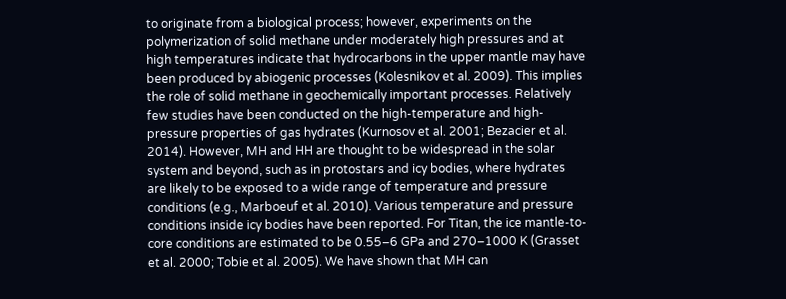to originate from a biological process; however, experiments on the polymerization of solid methane under moderately high pressures and at high temperatures indicate that hydrocarbons in the upper mantle may have been produced by abiogenic processes (Kolesnikov et al. 2009). This implies the role of solid methane in geochemically important processes. Relatively few studies have been conducted on the high-temperature and high-pressure properties of gas hydrates (Kurnosov et al. 2001; Bezacier et al. 2014). However, MH and HH are thought to be widespread in the solar system and beyond, such as in protostars and icy bodies, where hydrates are likely to be exposed to a wide range of temperature and pressure conditions (e.g., Marboeuf et al. 2010). Various temperature and pressure conditions inside icy bodies have been reported. For Titan, the ice mantle-to-core conditions are estimated to be 0.55–6 GPa and 270–1000 K (Grasset et al. 2000; Tobie et al. 2005). We have shown that MH can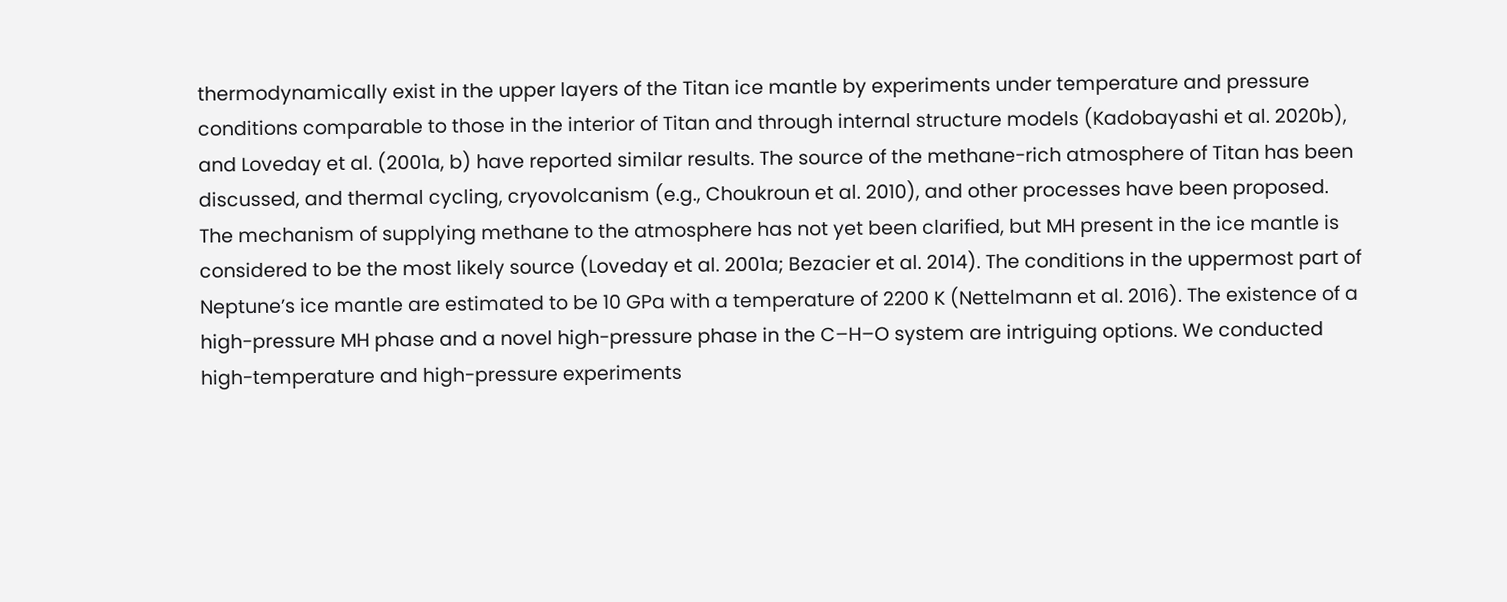thermodynamically exist in the upper layers of the Titan ice mantle by experiments under temperature and pressure conditions comparable to those in the interior of Titan and through internal structure models (Kadobayashi et al. 2020b), and Loveday et al. (2001a, b) have reported similar results. The source of the methane-rich atmosphere of Titan has been discussed, and thermal cycling, cryovolcanism (e.g., Choukroun et al. 2010), and other processes have been proposed. The mechanism of supplying methane to the atmosphere has not yet been clarified, but MH present in the ice mantle is considered to be the most likely source (Loveday et al. 2001a; Bezacier et al. 2014). The conditions in the uppermost part of Neptune’s ice mantle are estimated to be 10 GPa with a temperature of 2200 K (Nettelmann et al. 2016). The existence of a high-pressure MH phase and a novel high-pressure phase in the C–H–O system are intriguing options. We conducted high-temperature and high-pressure experiments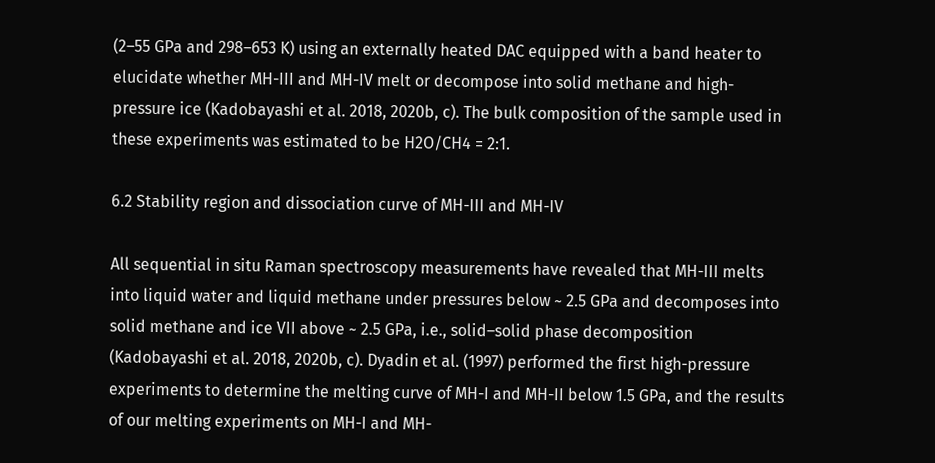(2–55 GPa and 298–653 K) using an externally heated DAC equipped with a band heater to elucidate whether MH-III and MH-IV melt or decompose into solid methane and high-pressure ice (Kadobayashi et al. 2018, 2020b, c). The bulk composition of the sample used in these experiments was estimated to be H2O/CH4 = 2:1.

6.2 Stability region and dissociation curve of MH-III and MH-IV

All sequential in situ Raman spectroscopy measurements have revealed that MH-III melts into liquid water and liquid methane under pressures below ~ 2.5 GPa and decomposes into solid methane and ice VII above ~ 2.5 GPa, i.e., solid–solid phase decomposition (Kadobayashi et al. 2018, 2020b, c). Dyadin et al. (1997) performed the first high-pressure experiments to determine the melting curve of MH-I and MH-II below 1.5 GPa, and the results of our melting experiments on MH-I and MH-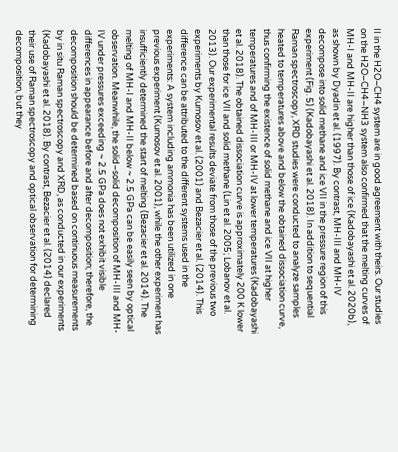II in the H2O–CH4 system are in good agreement with theirs. Our studies on the H2O–CH4–NH3 system also confirmed that the melting curves of MH-I and MH-II are higher than those of ice (Kadobayashi et al. 2020b), as shown by Dyadin et al. (1997). By contrast, MH-III and MH-IV decompose into solid methane and ice VII in the pressure region of this experiment (Fig. 5) (Kadobayashi et al. 2018). In addition to sequential Raman spectroscopy, XRD studies were conducted to analyze samples heated to temperatures above and below the obtained dissociation curve, thus confirming the existence of solid methane and ice VII at higher temperatures and of MH-III or MH-IV at lower temperatures (Kadobayashi et al. 2018). The obtained dissociation curve is approximately 200 K lower than those for ice VII and solid methane (Lin et al. 2005; Lobanov et al. 2013). Our experimental results deviate from those of the previous two experiments by Kurnosov et al. (2001) and Bezacier et al. (2014). This difference can be attributed to the different systems used in the experiments: A system including ammonia has been utilized in one previous experiment (Kurnosov et al. 2001), while the other experiment has insufficiently determined the start of melting (Bezacier et al. 2014). The melting of MH-I and MH-II below ~ 2.5 GPa can be easily seen by optical observation. Meanwhile, the solid–solid decomposition of MH-III and MH-IV under pressures exceeding ~ 2.5 GPa does not exhibit visible differences in appearance before and after decomposition; therefore, the decomposition should be determined based on continuous measurements by in situ Raman spectroscopy and XRD, as conducted in our experiments (Kadobayashi et al. 2018). By contrast, Bezacier et al. (2014) declared their use of Raman spectroscopy and optical observation for determining decomposition, but they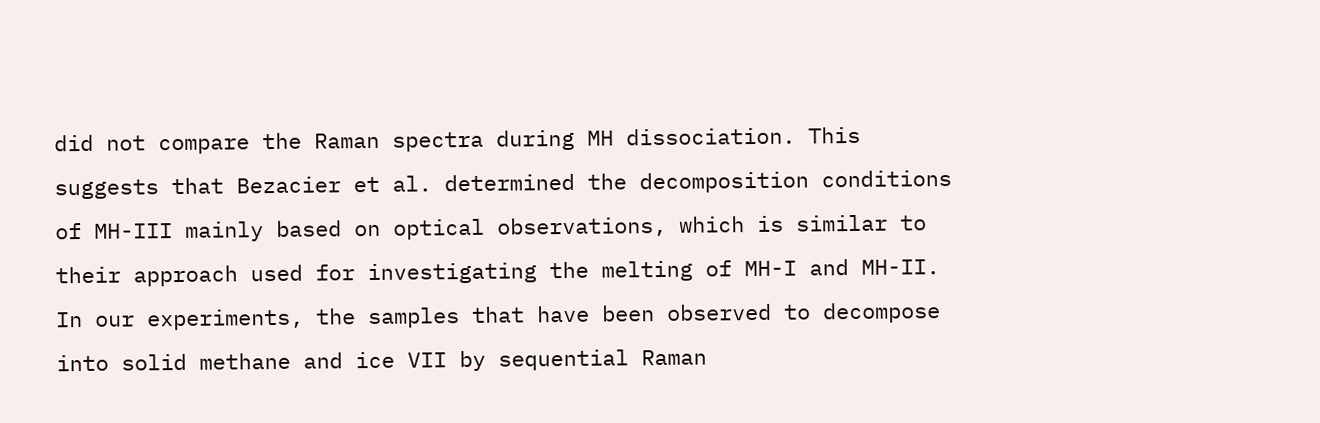did not compare the Raman spectra during MH dissociation. This suggests that Bezacier et al. determined the decomposition conditions of MH-III mainly based on optical observations, which is similar to their approach used for investigating the melting of MH-I and MH-II. In our experiments, the samples that have been observed to decompose into solid methane and ice VII by sequential Raman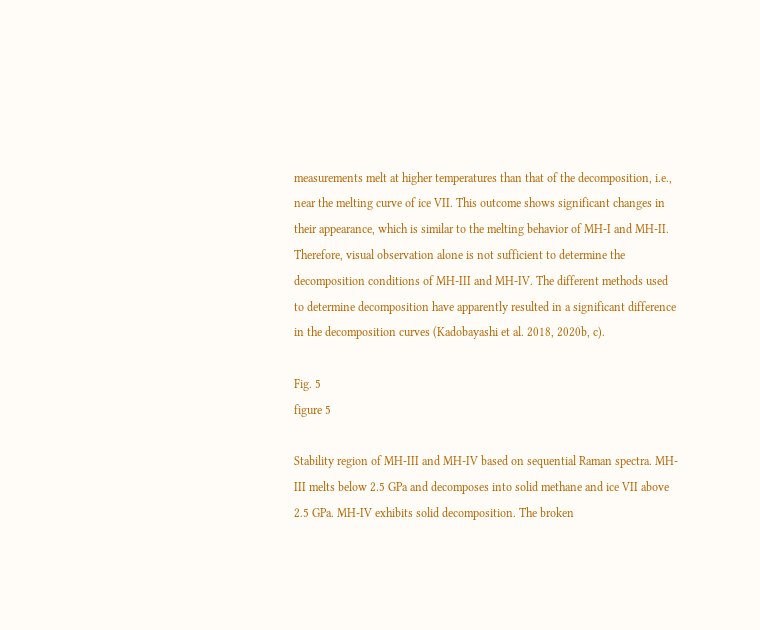measurements melt at higher temperatures than that of the decomposition, i.e., near the melting curve of ice VII. This outcome shows significant changes in their appearance, which is similar to the melting behavior of MH-I and MH-II. Therefore, visual observation alone is not sufficient to determine the decomposition conditions of MH-III and MH-IV. The different methods used to determine decomposition have apparently resulted in a significant difference in the decomposition curves (Kadobayashi et al. 2018, 2020b, c).

Fig. 5
figure 5

Stability region of MH-III and MH-IV based on sequential Raman spectra. MH-III melts below 2.5 GPa and decomposes into solid methane and ice VII above 2.5 GPa. MH-IV exhibits solid decomposition. The broken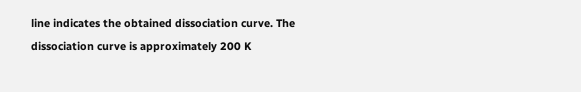line indicates the obtained dissociation curve. The dissociation curve is approximately 200 K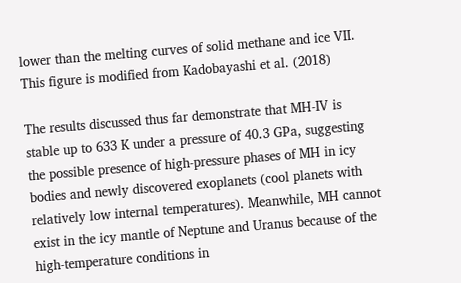lower than the melting curves of solid methane and ice VII. This figure is modified from Kadobayashi et al. (2018)

The results discussed thus far demonstrate that MH-IV is stable up to 633 K under a pressure of 40.3 GPa, suggesting the possible presence of high-pressure phases of MH in icy bodies and newly discovered exoplanets (cool planets with relatively low internal temperatures). Meanwhile, MH cannot exist in the icy mantle of Neptune and Uranus because of the high-temperature conditions in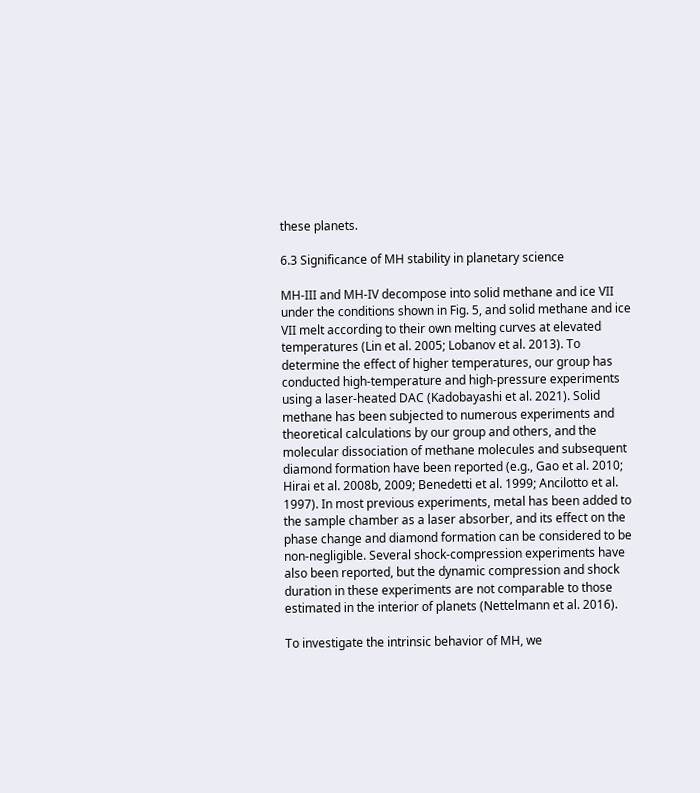these planets.

6.3 Significance of MH stability in planetary science

MH-III and MH-IV decompose into solid methane and ice VII under the conditions shown in Fig. 5, and solid methane and ice VII melt according to their own melting curves at elevated temperatures (Lin et al. 2005; Lobanov et al. 2013). To determine the effect of higher temperatures, our group has conducted high-temperature and high-pressure experiments using a laser-heated DAC (Kadobayashi et al. 2021). Solid methane has been subjected to numerous experiments and theoretical calculations by our group and others, and the molecular dissociation of methane molecules and subsequent diamond formation have been reported (e.g., Gao et al. 2010; Hirai et al. 2008b, 2009; Benedetti et al. 1999; Ancilotto et al. 1997). In most previous experiments, metal has been added to the sample chamber as a laser absorber, and its effect on the phase change and diamond formation can be considered to be non-negligible. Several shock-compression experiments have also been reported, but the dynamic compression and shock duration in these experiments are not comparable to those estimated in the interior of planets (Nettelmann et al. 2016).

To investigate the intrinsic behavior of MH, we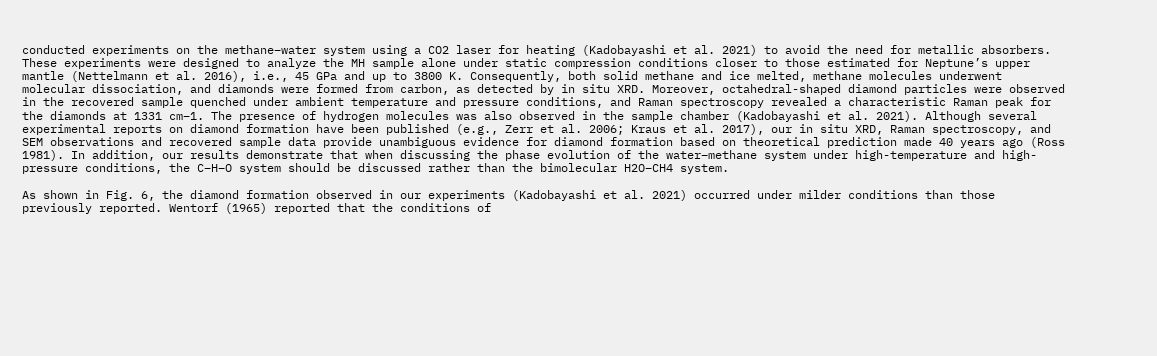conducted experiments on the methane–water system using a CO2 laser for heating (Kadobayashi et al. 2021) to avoid the need for metallic absorbers. These experiments were designed to analyze the MH sample alone under static compression conditions closer to those estimated for Neptune’s upper mantle (Nettelmann et al. 2016), i.e., 45 GPa and up to 3800 K. Consequently, both solid methane and ice melted, methane molecules underwent molecular dissociation, and diamonds were formed from carbon, as detected by in situ XRD. Moreover, octahedral-shaped diamond particles were observed in the recovered sample quenched under ambient temperature and pressure conditions, and Raman spectroscopy revealed a characteristic Raman peak for the diamonds at 1331 cm−1. The presence of hydrogen molecules was also observed in the sample chamber (Kadobayashi et al. 2021). Although several experimental reports on diamond formation have been published (e.g., Zerr et al. 2006; Kraus et al. 2017), our in situ XRD, Raman spectroscopy, and SEM observations and recovered sample data provide unambiguous evidence for diamond formation based on theoretical prediction made 40 years ago (Ross 1981). In addition, our results demonstrate that when discussing the phase evolution of the water–methane system under high-temperature and high-pressure conditions, the C–H–O system should be discussed rather than the bimolecular H2O–CH4 system.

As shown in Fig. 6, the diamond formation observed in our experiments (Kadobayashi et al. 2021) occurred under milder conditions than those previously reported. Wentorf (1965) reported that the conditions of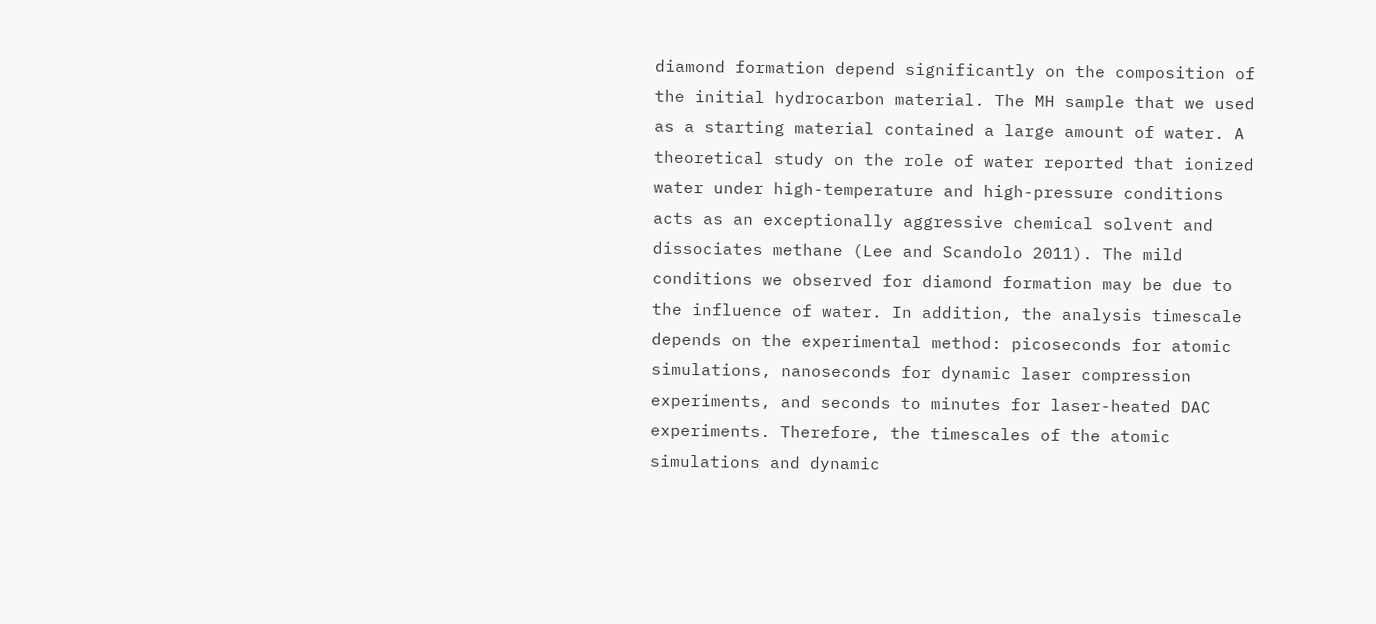diamond formation depend significantly on the composition of the initial hydrocarbon material. The MH sample that we used as a starting material contained a large amount of water. A theoretical study on the role of water reported that ionized water under high-temperature and high-pressure conditions acts as an exceptionally aggressive chemical solvent and dissociates methane (Lee and Scandolo 2011). The mild conditions we observed for diamond formation may be due to the influence of water. In addition, the analysis timescale depends on the experimental method: picoseconds for atomic simulations, nanoseconds for dynamic laser compression experiments, and seconds to minutes for laser-heated DAC experiments. Therefore, the timescales of the atomic simulations and dynamic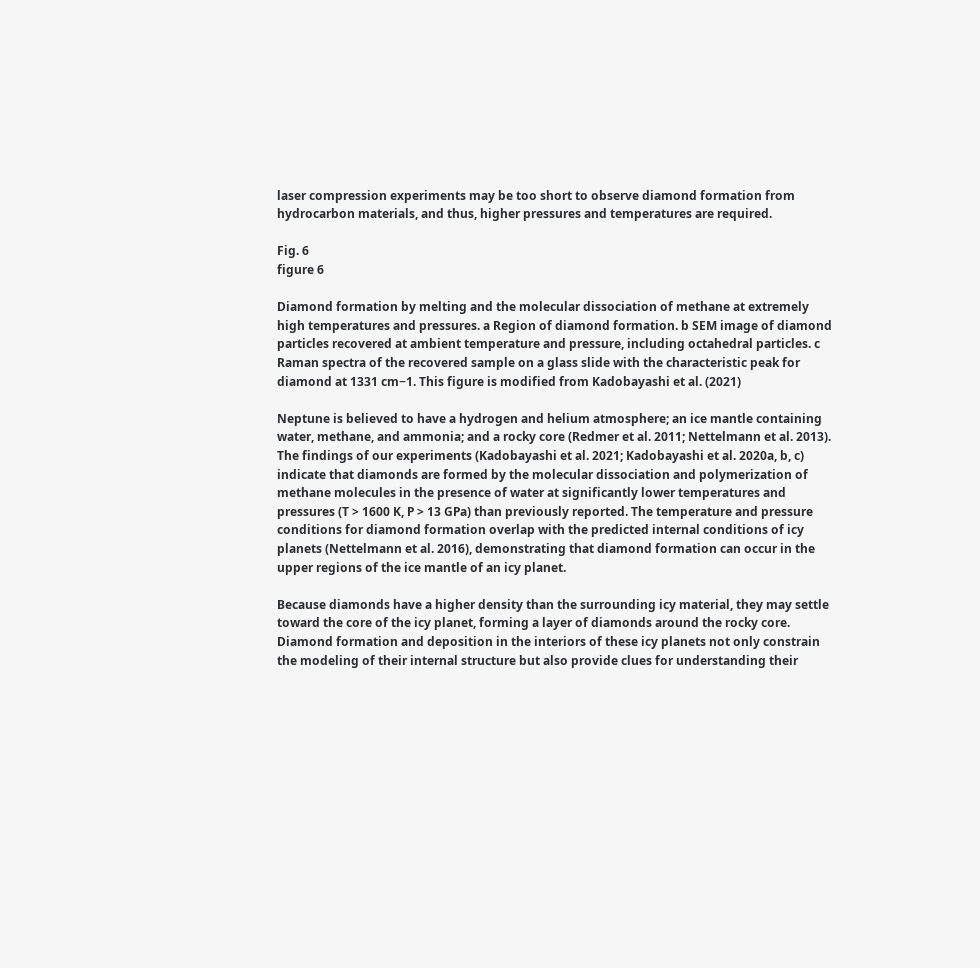laser compression experiments may be too short to observe diamond formation from hydrocarbon materials, and thus, higher pressures and temperatures are required.

Fig. 6
figure 6

Diamond formation by melting and the molecular dissociation of methane at extremely high temperatures and pressures. a Region of diamond formation. b SEM image of diamond particles recovered at ambient temperature and pressure, including octahedral particles. c Raman spectra of the recovered sample on a glass slide with the characteristic peak for diamond at 1331 cm−1. This figure is modified from Kadobayashi et al. (2021)

Neptune is believed to have a hydrogen and helium atmosphere; an ice mantle containing water, methane, and ammonia; and a rocky core (Redmer et al. 2011; Nettelmann et al. 2013). The findings of our experiments (Kadobayashi et al. 2021; Kadobayashi et al. 2020a, b, c) indicate that diamonds are formed by the molecular dissociation and polymerization of methane molecules in the presence of water at significantly lower temperatures and pressures (T > 1600 K, P > 13 GPa) than previously reported. The temperature and pressure conditions for diamond formation overlap with the predicted internal conditions of icy planets (Nettelmann et al. 2016), demonstrating that diamond formation can occur in the upper regions of the ice mantle of an icy planet.

Because diamonds have a higher density than the surrounding icy material, they may settle toward the core of the icy planet, forming a layer of diamonds around the rocky core. Diamond formation and deposition in the interiors of these icy planets not only constrain the modeling of their internal structure but also provide clues for understanding their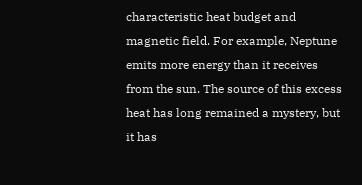characteristic heat budget and magnetic field. For example, Neptune emits more energy than it receives from the sun. The source of this excess heat has long remained a mystery, but it has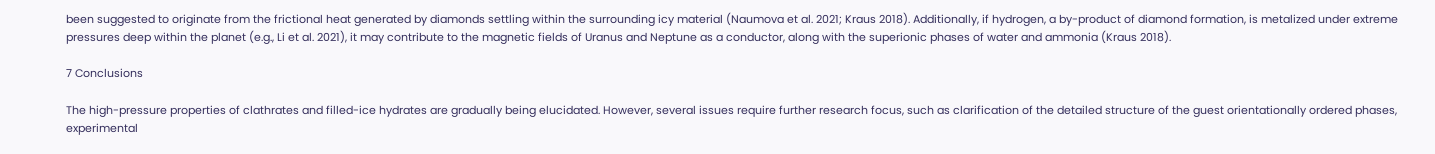been suggested to originate from the frictional heat generated by diamonds settling within the surrounding icy material (Naumova et al. 2021; Kraus 2018). Additionally, if hydrogen, a by-product of diamond formation, is metalized under extreme pressures deep within the planet (e.g., Li et al. 2021), it may contribute to the magnetic fields of Uranus and Neptune as a conductor, along with the superionic phases of water and ammonia (Kraus 2018).

7 Conclusions

The high-pressure properties of clathrates and filled-ice hydrates are gradually being elucidated. However, several issues require further research focus, such as clarification of the detailed structure of the guest orientationally ordered phases, experimental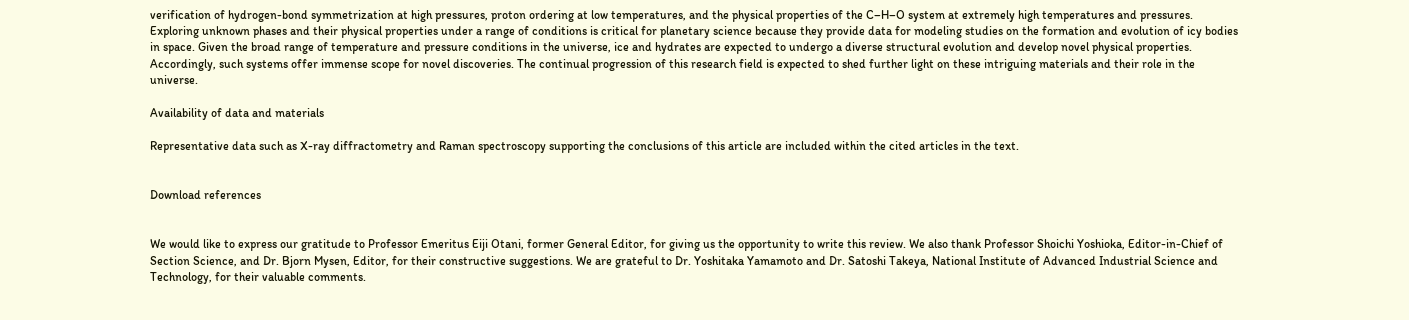verification of hydrogen-bond symmetrization at high pressures, proton ordering at low temperatures, and the physical properties of the C–H–O system at extremely high temperatures and pressures. Exploring unknown phases and their physical properties under a range of conditions is critical for planetary science because they provide data for modeling studies on the formation and evolution of icy bodies in space. Given the broad range of temperature and pressure conditions in the universe, ice and hydrates are expected to undergo a diverse structural evolution and develop novel physical properties. Accordingly, such systems offer immense scope for novel discoveries. The continual progression of this research field is expected to shed further light on these intriguing materials and their role in the universe.

Availability of data and materials

Representative data such as X-ray diffractometry and Raman spectroscopy supporting the conclusions of this article are included within the cited articles in the text.


Download references


We would like to express our gratitude to Professor Emeritus Eiji Otani, former General Editor, for giving us the opportunity to write this review. We also thank Professor Shoichi Yoshioka, Editor-in-Chief of Section Science, and Dr. Bjorn Mysen, Editor, for their constructive suggestions. We are grateful to Dr. Yoshitaka Yamamoto and Dr. Satoshi Takeya, National Institute of Advanced Industrial Science and Technology, for their valuable comments.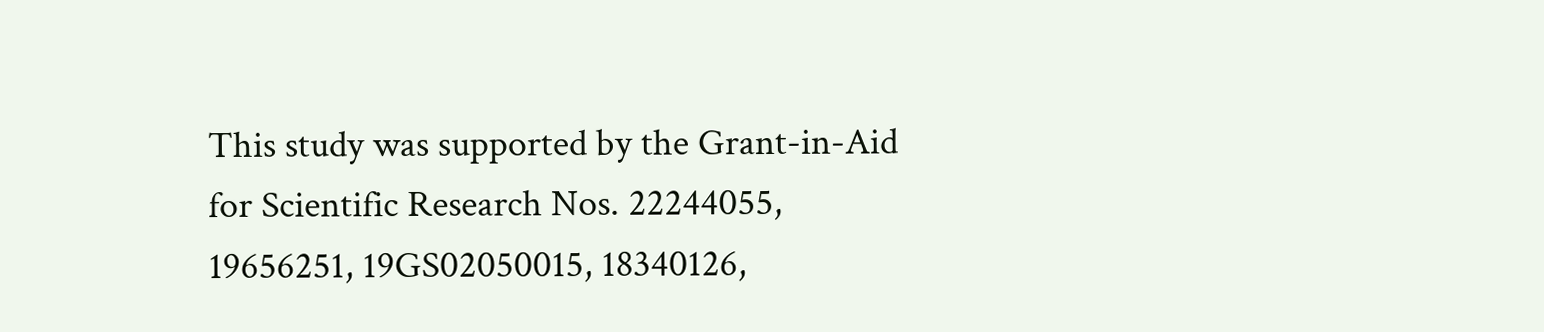This study was supported by the Grant-in-Aid for Scientific Research Nos. 22244055, 19656251, 19GS02050015, 18340126,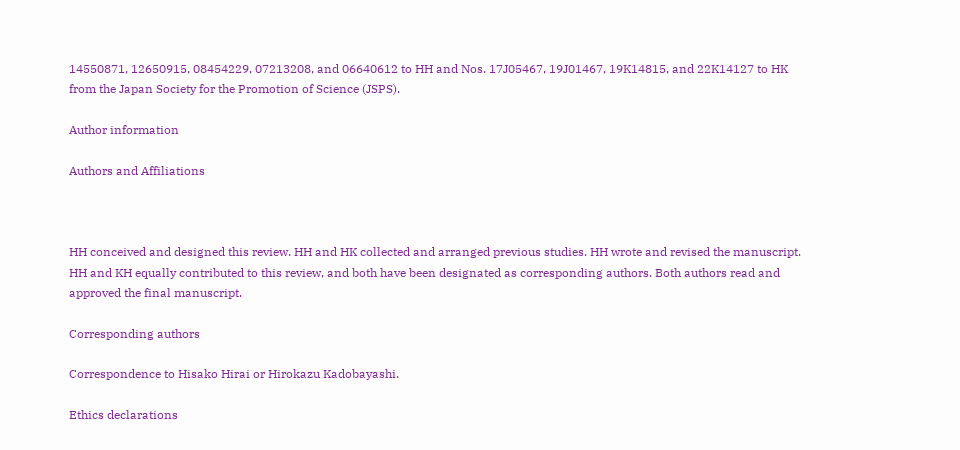14550871, 12650915, 08454229, 07213208, and 06640612 to HH and Nos. 17J05467, 19J01467, 19K14815, and 22K14127 to HK from the Japan Society for the Promotion of Science (JSPS).

Author information

Authors and Affiliations



HH conceived and designed this review. HH and HK collected and arranged previous studies. HH wrote and revised the manuscript. HH and KH equally contributed to this review, and both have been designated as corresponding authors. Both authors read and approved the final manuscript.

Corresponding authors

Correspondence to Hisako Hirai or Hirokazu Kadobayashi.

Ethics declarations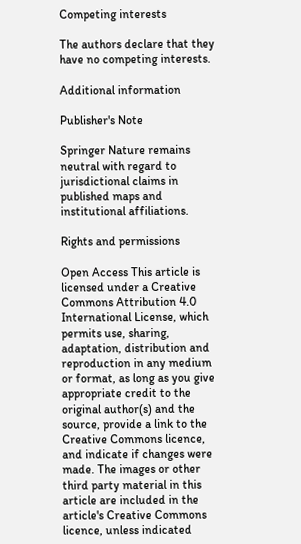Competing interests

The authors declare that they have no competing interests.

Additional information

Publisher's Note

Springer Nature remains neutral with regard to jurisdictional claims in published maps and institutional affiliations.

Rights and permissions

Open Access This article is licensed under a Creative Commons Attribution 4.0 International License, which permits use, sharing, adaptation, distribution and reproduction in any medium or format, as long as you give appropriate credit to the original author(s) and the source, provide a link to the Creative Commons licence, and indicate if changes were made. The images or other third party material in this article are included in the article's Creative Commons licence, unless indicated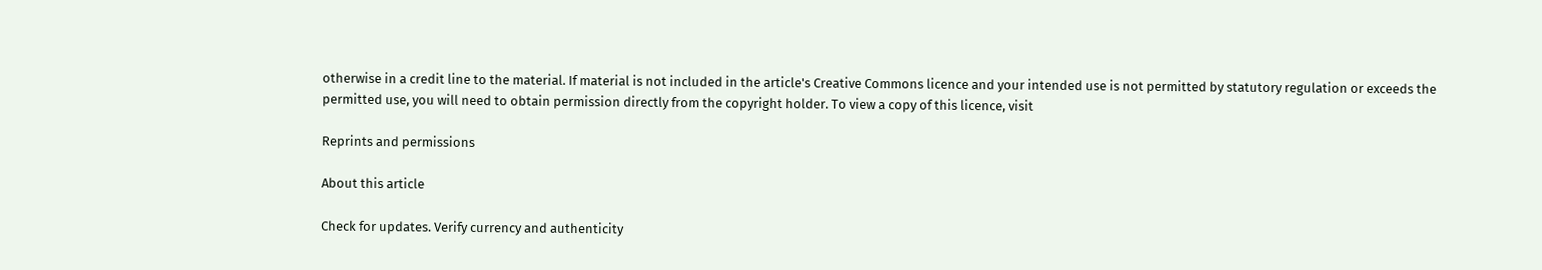otherwise in a credit line to the material. If material is not included in the article's Creative Commons licence and your intended use is not permitted by statutory regulation or exceeds the permitted use, you will need to obtain permission directly from the copyright holder. To view a copy of this licence, visit

Reprints and permissions

About this article

Check for updates. Verify currency and authenticity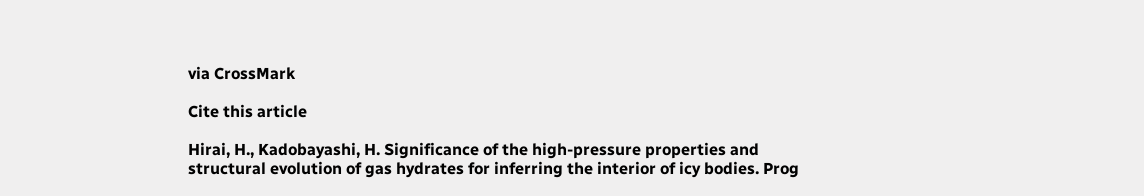via CrossMark

Cite this article

Hirai, H., Kadobayashi, H. Significance of the high-pressure properties and structural evolution of gas hydrates for inferring the interior of icy bodies. Prog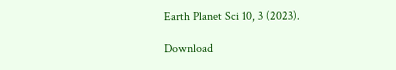Earth Planet Sci 10, 3 (2023).

Download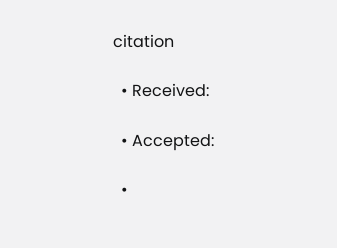citation

  • Received:

  • Accepted:

  •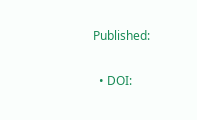Published:

  • DOI: